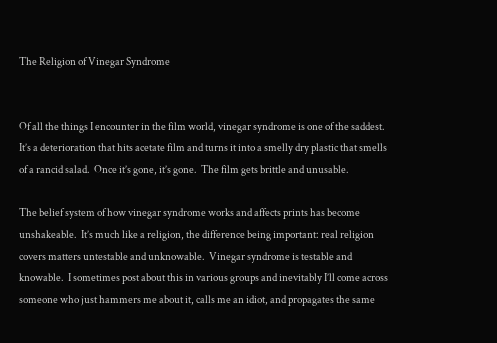The Religion of Vinegar Syndrome


Of all the things I encounter in the film world, vinegar syndrome is one of the saddest.  It’s a deterioration that hits acetate film and turns it into a smelly dry plastic that smells of a rancid salad.  Once it’s gone, it’s gone.  The film gets brittle and unusable.

The belief system of how vinegar syndrome works and affects prints has become unshakeable.  It’s much like a religion, the difference being important: real religion covers matters untestable and unknowable.  Vinegar syndrome is testable and knowable.  I sometimes post about this in various groups and inevitably I’ll come across someone who just hammers me about it, calls me an idiot, and propagates the same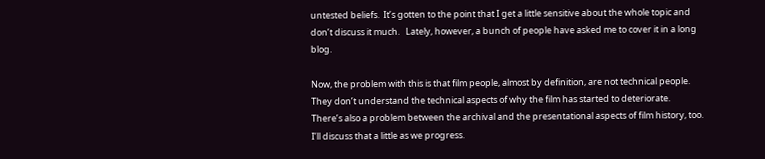untested beliefs.  It’s gotten to the point that I get a little sensitive about the whole topic and don’t discuss it much.   Lately, however, a bunch of people have asked me to cover it in a long blog.

Now, the problem with this is that film people, almost by definition, are not technical people.  They don’t understand the technical aspects of why the film has started to deteriorate.  There’s also a problem between the archival and the presentational aspects of film history, too. I’ll discuss that a little as we progress.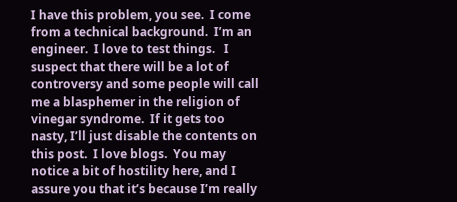I have this problem, you see.  I come from a technical background.  I’m an engineer.  I love to test things.   I suspect that there will be a lot of controversy and some people will call me a blasphemer in the religion of vinegar syndrome.  If it gets too nasty, I’ll just disable the contents on this post.  I love blogs.  You may notice a bit of hostility here, and I assure you that it’s because I’m really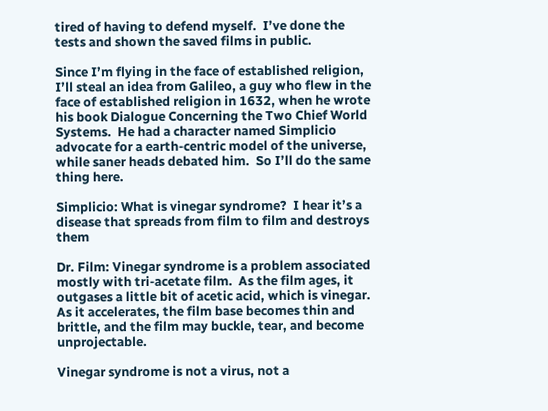tired of having to defend myself.  I’ve done the tests and shown the saved films in public.

Since I’m flying in the face of established religion, I’ll steal an idea from Galileo, a guy who flew in the face of established religion in 1632, when he wrote his book Dialogue Concerning the Two Chief World Systems.  He had a character named Simplicio advocate for a earth-centric model of the universe, while saner heads debated him.  So I’ll do the same thing here.

Simplicio: What is vinegar syndrome?  I hear it’s a disease that spreads from film to film and destroys them

Dr. Film: Vinegar syndrome is a problem associated mostly with tri-acetate film.  As the film ages, it outgases a little bit of acetic acid, which is vinegar.  As it accelerates, the film base becomes thin and brittle, and the film may buckle, tear, and become unprojectable.

Vinegar syndrome is not a virus, not a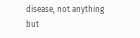disease, not anything but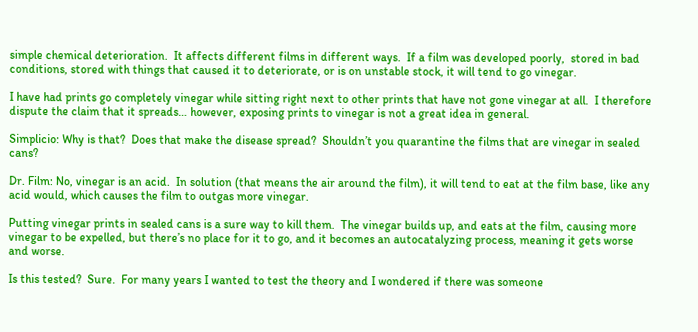simple chemical deterioration.  It affects different films in different ways.  If a film was developed poorly,  stored in bad conditions, stored with things that caused it to deteriorate, or is on unstable stock, it will tend to go vinegar.

I have had prints go completely vinegar while sitting right next to other prints that have not gone vinegar at all.  I therefore dispute the claim that it spreads… however, exposing prints to vinegar is not a great idea in general.

Simplicio: Why is that?  Does that make the disease spread?  Shouldn’t you quarantine the films that are vinegar in sealed cans?

Dr. Film: No, vinegar is an acid.  In solution (that means the air around the film), it will tend to eat at the film base, like any acid would, which causes the film to outgas more vinegar.

Putting vinegar prints in sealed cans is a sure way to kill them.  The vinegar builds up, and eats at the film, causing more vinegar to be expelled, but there’s no place for it to go, and it becomes an autocatalyzing process, meaning it gets worse and worse.

Is this tested?  Sure.  For many years I wanted to test the theory and I wondered if there was someone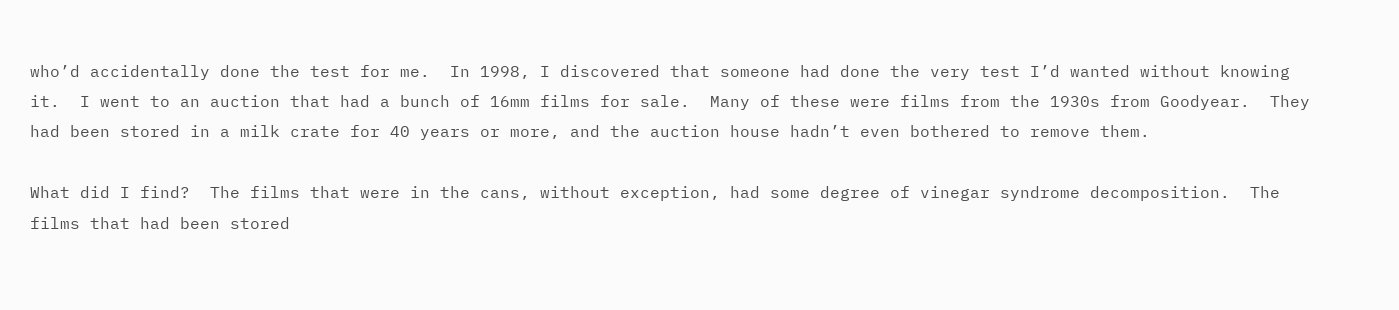who’d accidentally done the test for me.  In 1998, I discovered that someone had done the very test I’d wanted without knowing it.  I went to an auction that had a bunch of 16mm films for sale.  Many of these were films from the 1930s from Goodyear.  They had been stored in a milk crate for 40 years or more, and the auction house hadn’t even bothered to remove them.

What did I find?  The films that were in the cans, without exception, had some degree of vinegar syndrome decomposition.  The films that had been stored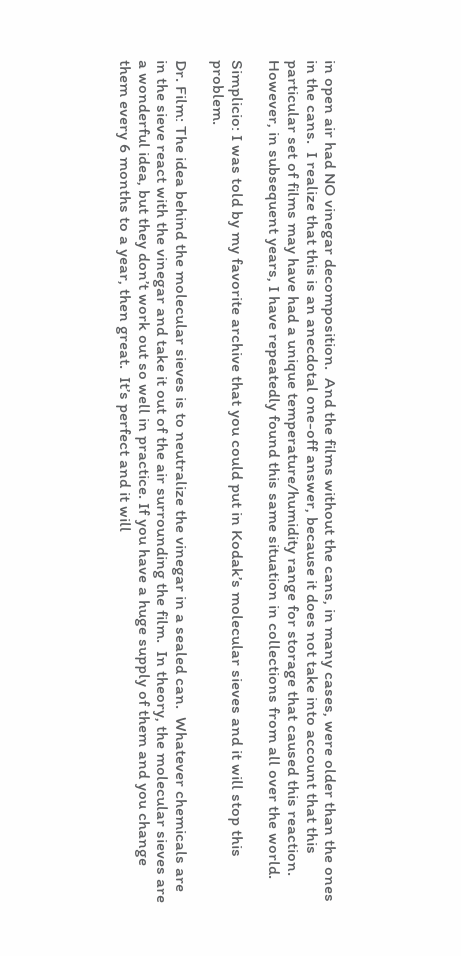in open air had NO vinegar decomposition.  And the films without the cans, in many cases, were older than the ones in the cans.  I realize that this is an anecdotal one-off answer, because it does not take into account that this particular set of films may have had a unique temperature/humidity range for storage that caused this reaction.  However, in subsequent years, I have repeatedly found this same situation in collections from all over the world.

Simplicio: I was told by my favorite archive that you could put in Kodak’s molecular sieves and it will stop this problem.

Dr. Film: The idea behind the molecular sieves is to neutralize the vinegar in a sealed can.  Whatever chemicals are in the sieve react with the vinegar and take it out of the air surrounding the film.  In theory, the molecular sieves are a wonderful idea, but they don’t work out so well in practice. If you have a huge supply of them and you change them every 6 months to a year, then great.  It’s perfect and it will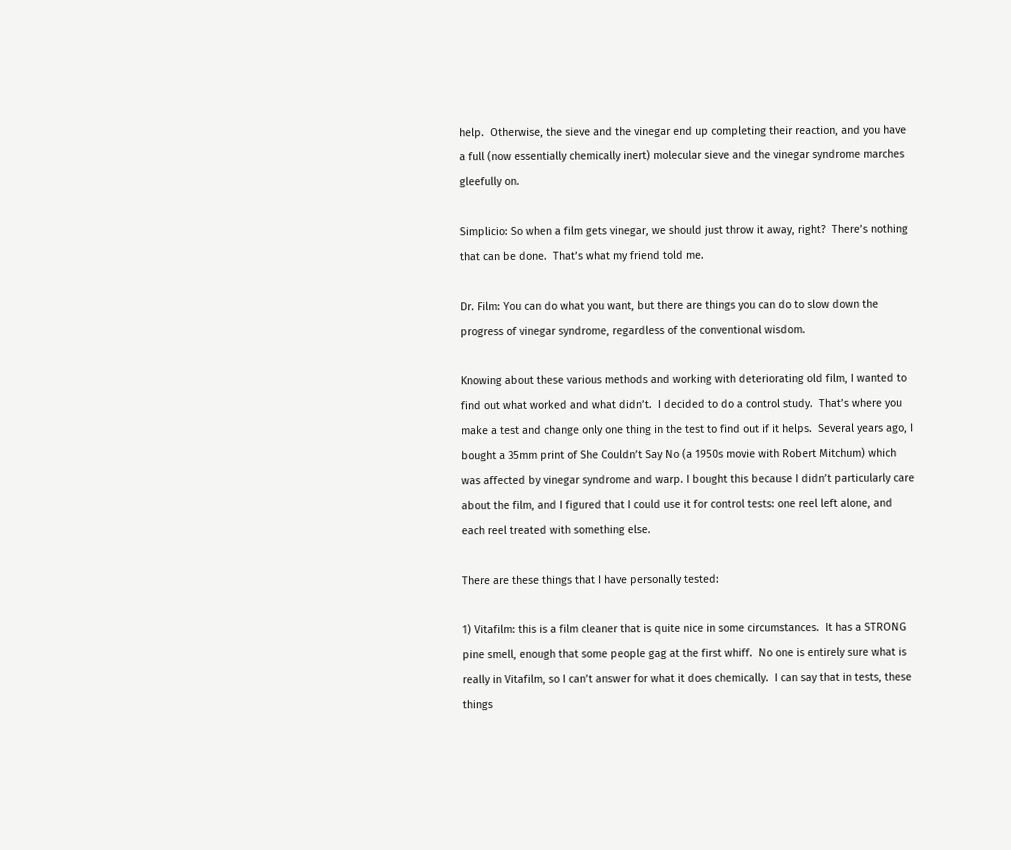help.  Otherwise, the sieve and the vinegar end up completing their reaction, and you have a full (now essentially chemically inert) molecular sieve and the vinegar syndrome marches gleefully on.

Simplicio: So when a film gets vinegar, we should just throw it away, right?  There’s nothing that can be done.  That’s what my friend told me.

Dr. Film: You can do what you want, but there are things you can do to slow down the progress of vinegar syndrome, regardless of the conventional wisdom.

Knowing about these various methods and working with deteriorating old film, I wanted to find out what worked and what didn’t.  I decided to do a control study.  That’s where you make a test and change only one thing in the test to find out if it helps.  Several years ago, I bought a 35mm print of She Couldn’t Say No (a 1950s movie with Robert Mitchum) which was affected by vinegar syndrome and warp. I bought this because I didn’t particularly care about the film, and I figured that I could use it for control tests: one reel left alone, and each reel treated with something else.

There are these things that I have personally tested:

1) Vitafilm: this is a film cleaner that is quite nice in some circumstances.  It has a STRONG pine smell, enough that some people gag at the first whiff.  No one is entirely sure what is really in Vitafilm, so I can’t answer for what it does chemically.  I can say that in tests, these things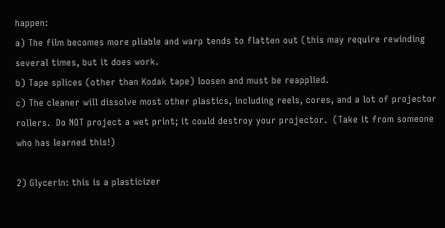happen:
a) The film becomes more pliable and warp tends to flatten out (this may require rewinding several times, but it does work.
b) Tape splices (other than Kodak tape) loosen and must be reapplied.
c) The cleaner will dissolve most other plastics, including reels, cores, and a lot of projector rollers.  Do NOT project a wet print; it could destroy your projector.  (Take it from someone who has learned this!)

2) Glycerin: this is a plasticizer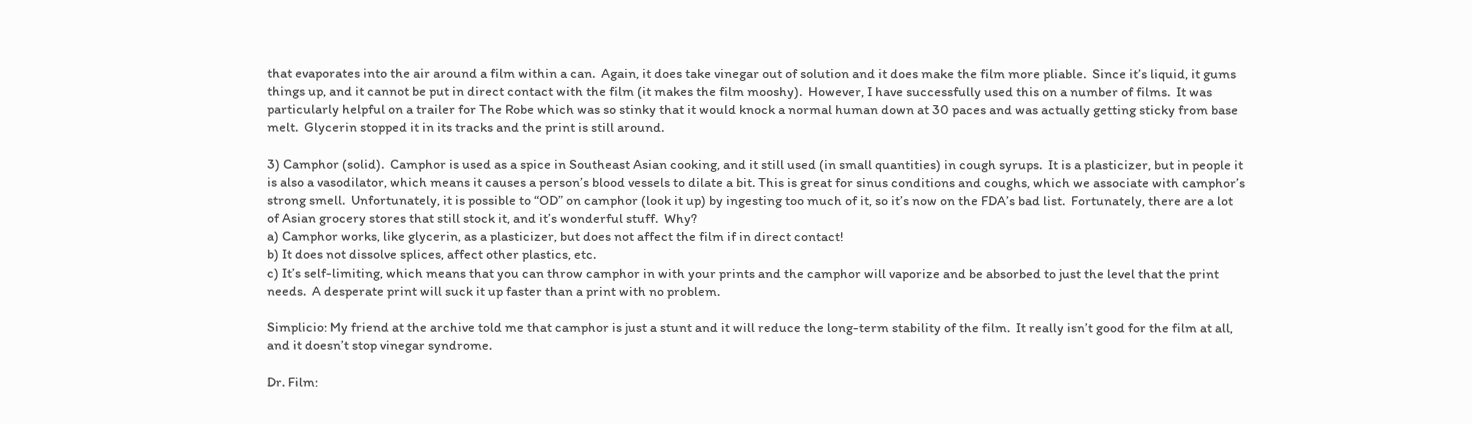that evaporates into the air around a film within a can.  Again, it does take vinegar out of solution and it does make the film more pliable.  Since it’s liquid, it gums things up, and it cannot be put in direct contact with the film (it makes the film mooshy).  However, I have successfully used this on a number of films.  It was particularly helpful on a trailer for The Robe which was so stinky that it would knock a normal human down at 30 paces and was actually getting sticky from base melt.  Glycerin stopped it in its tracks and the print is still around.

3) Camphor (solid).  Camphor is used as a spice in Southeast Asian cooking, and it still used (in small quantities) in cough syrups.  It is a plasticizer, but in people it is also a vasodilator, which means it causes a person’s blood vessels to dilate a bit. This is great for sinus conditions and coughs, which we associate with camphor’s strong smell.  Unfortunately, it is possible to “OD” on camphor (look it up) by ingesting too much of it, so it’s now on the FDA’s bad list.  Fortunately, there are a lot of Asian grocery stores that still stock it, and it’s wonderful stuff.  Why?
a) Camphor works, like glycerin, as a plasticizer, but does not affect the film if in direct contact!
b) It does not dissolve splices, affect other plastics, etc.
c) It’s self-limiting, which means that you can throw camphor in with your prints and the camphor will vaporize and be absorbed to just the level that the print needs.  A desperate print will suck it up faster than a print with no problem.

Simplicio: My friend at the archive told me that camphor is just a stunt and it will reduce the long-term stability of the film.  It really isn’t good for the film at all, and it doesn’t stop vinegar syndrome.

Dr. Film: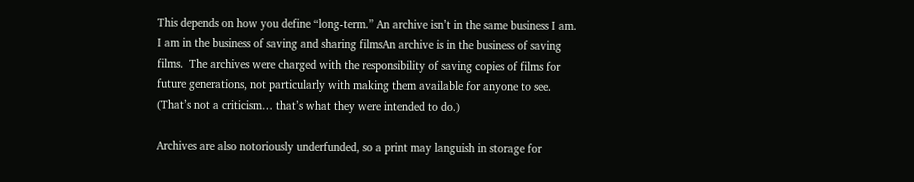This depends on how you define “long-term.” An archive isn’t in the same business I am.  I am in the business of saving and sharing filmsAn archive is in the business of saving films.  The archives were charged with the responsibility of saving copies of films for future generations, not particularly with making them available for anyone to see. (That’s not a criticism… that’s what they were intended to do.)

Archives are also notoriously underfunded, so a print may languish in storage for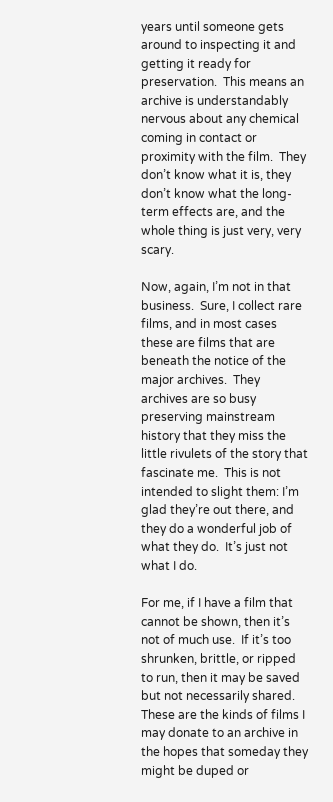years until someone gets around to inspecting it and getting it ready for preservation.  This means an archive is understandably nervous about any chemical coming in contact or proximity with the film.  They don’t know what it is, they don’t know what the long-term effects are, and the whole thing is just very, very scary.

Now, again, I’m not in that business.  Sure, I collect rare films, and in most cases these are films that are beneath the notice of the major archives.  They archives are so busy preserving mainstream history that they miss the little rivulets of the story that fascinate me.  This is not intended to slight them: I’m glad they’re out there, and they do a wonderful job of what they do.  It’s just not what I do.

For me, if I have a film that cannot be shown, then it’s not of much use.  If it’s too shrunken, brittle, or ripped to run, then it may be saved but not necessarily shared.  These are the kinds of films I may donate to an archive in the hopes that someday they might be duped or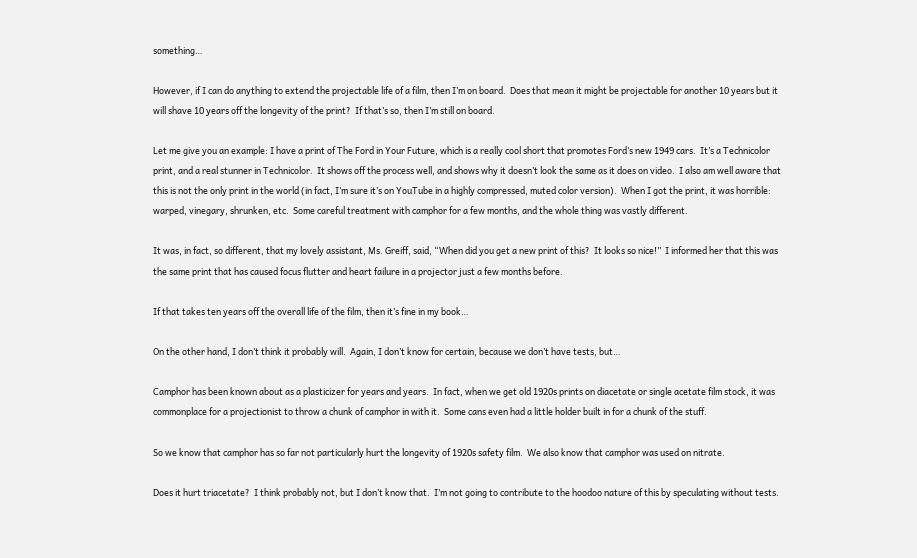something…

However, if I can do anything to extend the projectable life of a film, then I’m on board.  Does that mean it might be projectable for another 10 years but it will shave 10 years off the longevity of the print?  If that’s so, then I’m still on board.

Let me give you an example: I have a print of The Ford in Your Future, which is a really cool short that promotes Ford’s new 1949 cars.  It’s a Technicolor print, and a real stunner in Technicolor.  It shows off the process well, and shows why it doesn’t look the same as it does on video.  I also am well aware that this is not the only print in the world (in fact, I’m sure it’s on YouTube in a highly compressed, muted color version).  When I got the print, it was horrible: warped, vinegary, shrunken, etc.  Some careful treatment with camphor for a few months, and the whole thing was vastly different.

It was, in fact, so different, that my lovely assistant, Ms. Greiff, said, “When did you get a new print of this?  It looks so nice!”  I informed her that this was the same print that has caused focus flutter and heart failure in a projector just a few months before.

If that takes ten years off the overall life of the film, then it’s fine in my book…

On the other hand, I don’t think it probably will.  Again, I don’t know for certain, because we don’t have tests, but…

Camphor has been known about as a plasticizer for years and years.  In fact, when we get old 1920s prints on diacetate or single acetate film stock, it was commonplace for a projectionist to throw a chunk of camphor in with it.  Some cans even had a little holder built in for a chunk of the stuff.

So we know that camphor has so far not particularly hurt the longevity of 1920s safety film.  We also know that camphor was used on nitrate.

Does it hurt triacetate?  I think probably not, but I don’t know that.  I’m not going to contribute to the hoodoo nature of this by speculating without tests.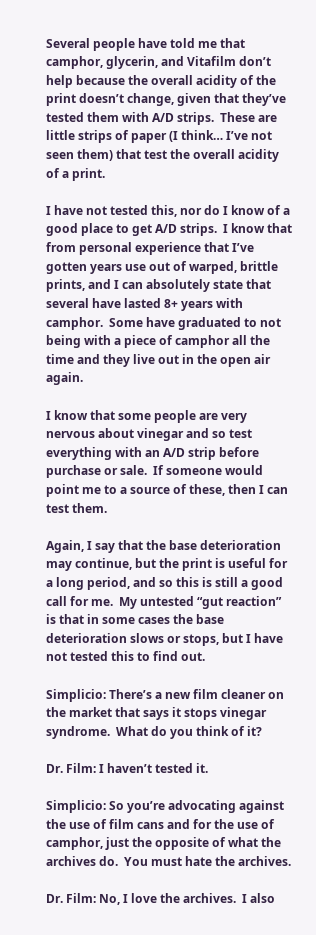Several people have told me that camphor, glycerin, and Vitafilm don’t help because the overall acidity of the print doesn’t change, given that they’ve tested them with A/D strips.  These are little strips of paper (I think… I’ve not seen them) that test the overall acidity of a print.

I have not tested this, nor do I know of a good place to get A/D strips.  I know that from personal experience that I’ve gotten years use out of warped, brittle prints, and I can absolutely state that several have lasted 8+ years with camphor.  Some have graduated to not being with a piece of camphor all the time and they live out in the open air again.

I know that some people are very nervous about vinegar and so test everything with an A/D strip before purchase or sale.  If someone would point me to a source of these, then I can test them.

Again, I say that the base deterioration may continue, but the print is useful for a long period, and so this is still a good call for me.  My untested “gut reaction” is that in some cases the base deterioration slows or stops, but I have not tested this to find out.

Simplicio: There’s a new film cleaner on the market that says it stops vinegar syndrome.  What do you think of it?

Dr. Film: I haven’t tested it.

Simplicio: So you’re advocating against the use of film cans and for the use of camphor, just the opposite of what the archives do.  You must hate the archives.

Dr. Film: No, I love the archives.  I also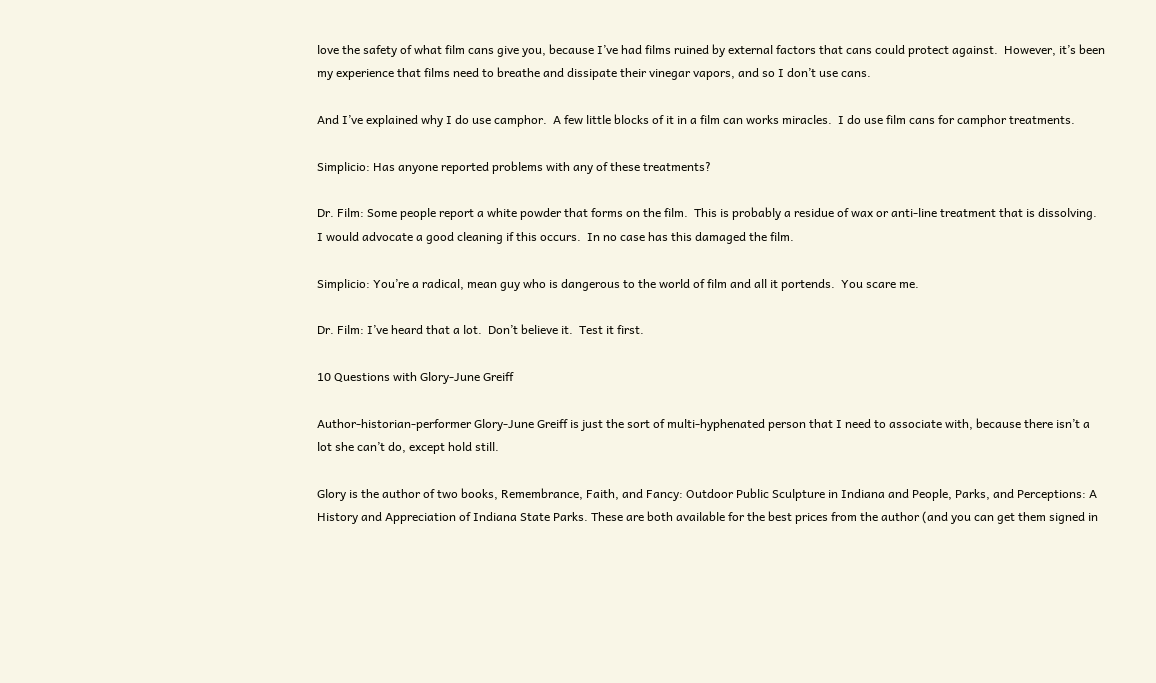love the safety of what film cans give you, because I’ve had films ruined by external factors that cans could protect against.  However, it’s been my experience that films need to breathe and dissipate their vinegar vapors, and so I don’t use cans.

And I’ve explained why I do use camphor.  A few little blocks of it in a film can works miracles.  I do use film cans for camphor treatments.

Simplicio: Has anyone reported problems with any of these treatments?

Dr. Film: Some people report a white powder that forms on the film.  This is probably a residue of wax or anti-line treatment that is dissolving.  I would advocate a good cleaning if this occurs.  In no case has this damaged the film.

Simplicio: You’re a radical, mean guy who is dangerous to the world of film and all it portends.  You scare me.

Dr. Film: I’ve heard that a lot.  Don’t believe it.  Test it first.

10 Questions with Glory-June Greiff

Author-historian-performer Glory-June Greiff is just the sort of multi-hyphenated person that I need to associate with, because there isn’t a lot she can’t do, except hold still.

Glory is the author of two books, Remembrance, Faith, and Fancy: Outdoor Public Sculpture in Indiana and People, Parks, and Perceptions: A History and Appreciation of Indiana State Parks. These are both available for the best prices from the author (and you can get them signed in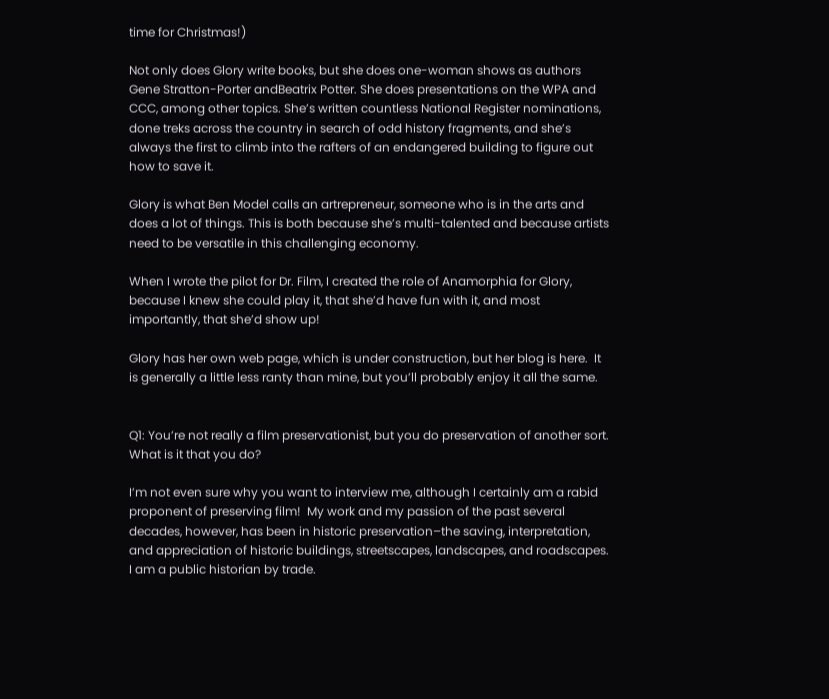time for Christmas!)

Not only does Glory write books, but she does one-woman shows as authors Gene Stratton-Porter andBeatrix Potter. She does presentations on the WPA and CCC, among other topics. She’s written countless National Register nominations, done treks across the country in search of odd history fragments, and she’s always the first to climb into the rafters of an endangered building to figure out how to save it.

Glory is what Ben Model calls an artrepreneur, someone who is in the arts and does a lot of things. This is both because she’s multi-talented and because artists need to be versatile in this challenging economy.

When I wrote the pilot for Dr. Film, I created the role of Anamorphia for Glory, because I knew she could play it, that she’d have fun with it, and most importantly, that she’d show up!

Glory has her own web page, which is under construction, but her blog is here.  It is generally a little less ranty than mine, but you’ll probably enjoy it all the same.


Q1: You’re not really a film preservationist, but you do preservation of another sort.  What is it that you do?

I’m not even sure why you want to interview me, although I certainly am a rabid proponent of preserving film!  My work and my passion of the past several decades, however, has been in historic preservation–the saving, interpretation, and appreciation of historic buildings, streetscapes, landscapes, and roadscapes.  I am a public historian by trade.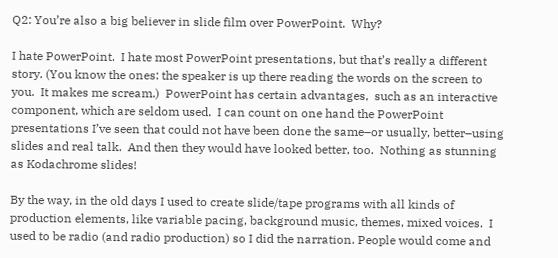Q2: You’re also a big believer in slide film over PowerPoint.  Why?

I hate PowerPoint.  I hate most PowerPoint presentations, but that’s really a different story. (You know the ones: the speaker is up there reading the words on the screen to you.  It makes me scream.)  PowerPoint has certain advantages,  such as an interactive component, which are seldom used.  I can count on one hand the PowerPoint presentations I’ve seen that could not have been done the same–or usually, better–using slides and real talk.  And then they would have looked better, too.  Nothing as stunning as Kodachrome slides!

By the way, in the old days I used to create slide/tape programs with all kinds of production elements, like variable pacing, background music, themes, mixed voices.  I used to be radio (and radio production) so I did the narration. People would come and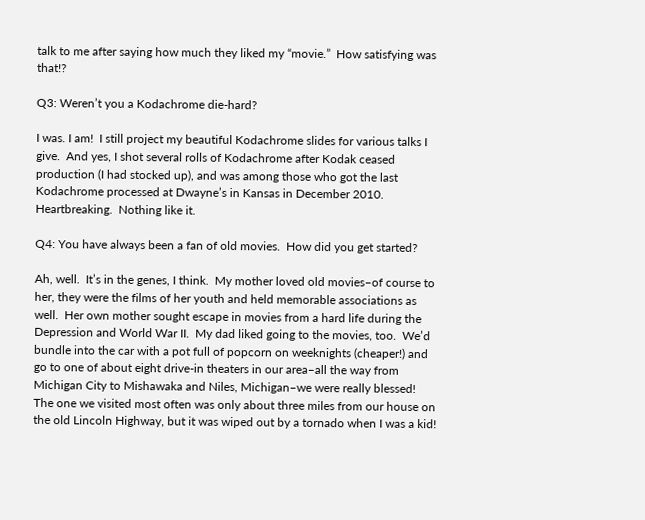talk to me after saying how much they liked my “movie.”  How satisfying was that!?

Q3: Weren’t you a Kodachrome die-hard?

I was. I am!  I still project my beautiful Kodachrome slides for various talks I give.  And yes, I shot several rolls of Kodachrome after Kodak ceased production (I had stocked up), and was among those who got the last Kodachrome processed at Dwayne’s in Kansas in December 2010.  Heartbreaking.  Nothing like it.

Q4: You have always been a fan of old movies.  How did you get started?

Ah, well.  It’s in the genes, I think.  My mother loved old movies–of course to her, they were the films of her youth and held memorable associations as well.  Her own mother sought escape in movies from a hard life during the Depression and World War II.  My dad liked going to the movies, too.  We’d bundle into the car with a pot full of popcorn on weeknights (cheaper!) and go to one of about eight drive-in theaters in our area–all the way from Michigan City to Mishawaka and Niles, Michigan–we were really blessed!  The one we visited most often was only about three miles from our house on the old Lincoln Highway, but it was wiped out by a tornado when I was a kid!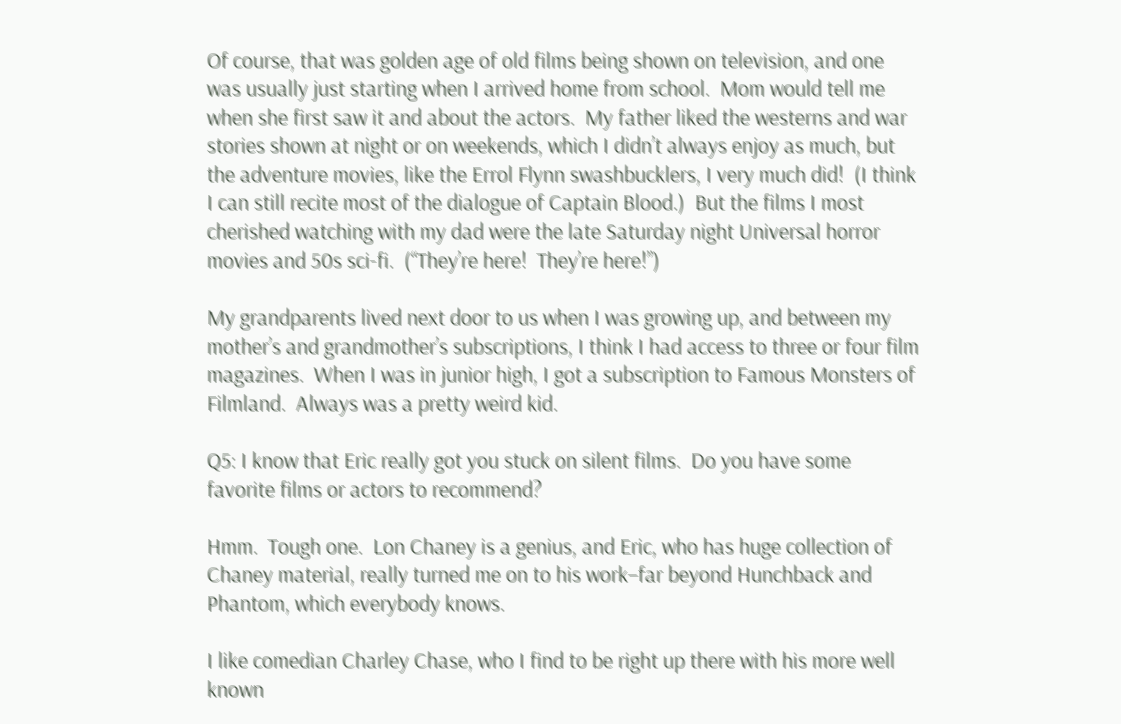Of course, that was golden age of old films being shown on television, and one was usually just starting when I arrived home from school.  Mom would tell me when she first saw it and about the actors.  My father liked the westerns and war stories shown at night or on weekends, which I didn’t always enjoy as much, but the adventure movies, like the Errol Flynn swashbucklers, I very much did!  (I think I can still recite most of the dialogue of Captain Blood.)  But the films I most cherished watching with my dad were the late Saturday night Universal horror movies and 50s sci-fi.  (“They’re here!  They’re here!”)

My grandparents lived next door to us when I was growing up, and between my mother’s and grandmother’s subscriptions, I think I had access to three or four film magazines.  When I was in junior high, I got a subscription to Famous Monsters of Filmland.  Always was a pretty weird kid.

Q5: I know that Eric really got you stuck on silent films.  Do you have some favorite films or actors to recommend?

Hmm.  Tough one.  Lon Chaney is a genius, and Eric, who has huge collection of Chaney material, really turned me on to his work–far beyond Hunchback and Phantom, which everybody knows.

I like comedian Charley Chase, who I find to be right up there with his more well known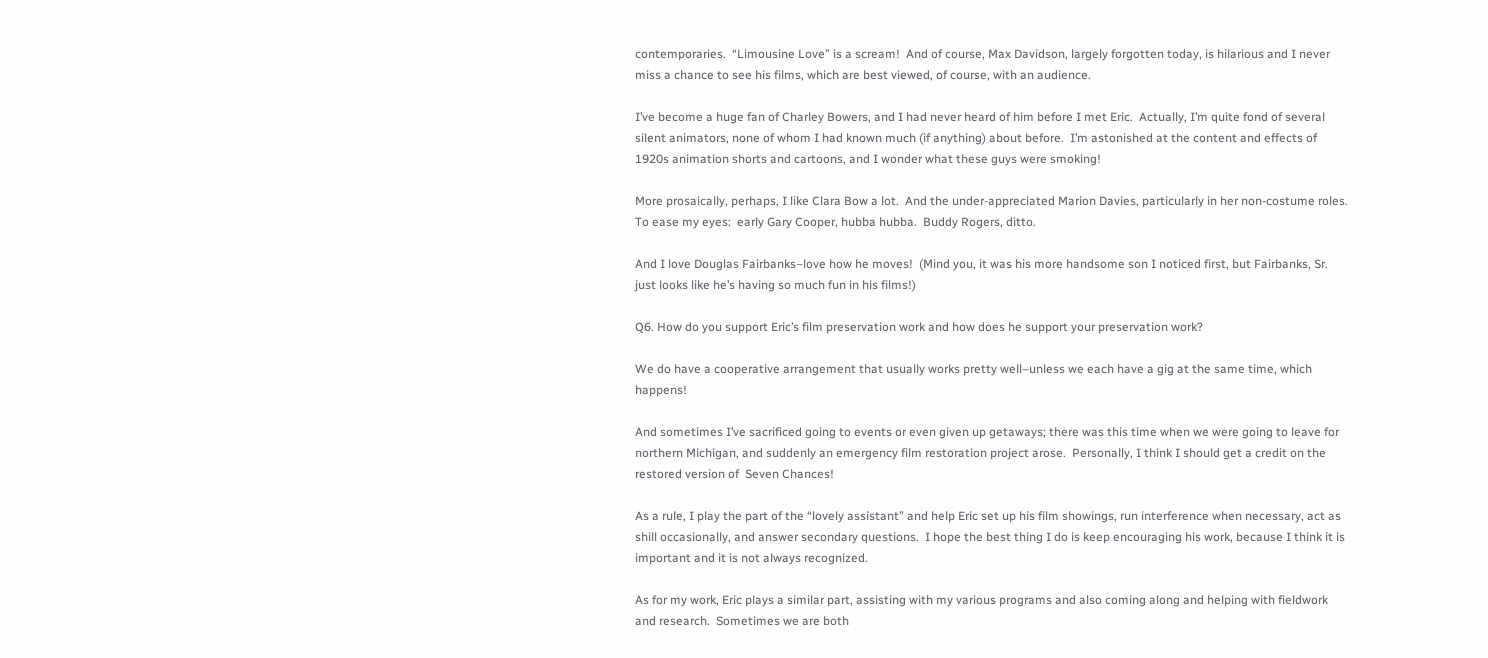contemporaries.  “Limousine Love” is a scream!  And of course, Max Davidson, largely forgotten today, is hilarious and I never miss a chance to see his films, which are best viewed, of course, with an audience.

I’ve become a huge fan of Charley Bowers, and I had never heard of him before I met Eric.  Actually, I’m quite fond of several silent animators, none of whom I had known much (if anything) about before.  I’m astonished at the content and effects of 1920s animation shorts and cartoons, and I wonder what these guys were smoking!

More prosaically, perhaps, I like Clara Bow a lot.  And the under-appreciated Marion Davies, particularly in her non-costume roles.  To ease my eyes:  early Gary Cooper, hubba hubba.  Buddy Rogers, ditto.

And I love Douglas Fairbanks–love how he moves!  (Mind you, it was his more handsome son I noticed first, but Fairbanks, Sr. just looks like he’s having so much fun in his films!)

Q6. How do you support Eric’s film preservation work and how does he support your preservation work?

We do have a cooperative arrangement that usually works pretty well–unless we each have a gig at the same time, which happens!

And sometimes I’ve sacrificed going to events or even given up getaways; there was this time when we were going to leave for northern Michigan, and suddenly an emergency film restoration project arose.  Personally, I think I should get a credit on the restored version of  Seven Chances!

As a rule, I play the part of the “lovely assistant” and help Eric set up his film showings, run interference when necessary, act as shill occasionally, and answer secondary questions.  I hope the best thing I do is keep encouraging his work, because I think it is important and it is not always recognized.

As for my work, Eric plays a similar part, assisting with my various programs and also coming along and helping with fieldwork and research.  Sometimes we are both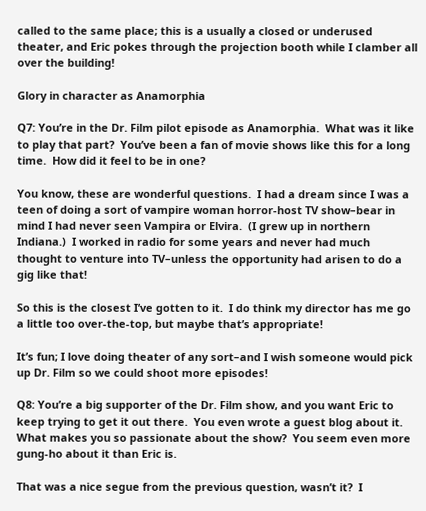called to the same place; this is a usually a closed or underused theater, and Eric pokes through the projection booth while I clamber all over the building!

Glory in character as Anamorphia

Q7: You’re in the Dr. Film pilot episode as Anamorphia.  What was it like to play that part?  You’ve been a fan of movie shows like this for a long time.  How did it feel to be in one?

You know, these are wonderful questions.  I had a dream since I was a teen of doing a sort of vampire woman horror-host TV show–bear in mind I had never seen Vampira or Elvira.  (I grew up in northern Indiana.)  I worked in radio for some years and never had much thought to venture into TV–unless the opportunity had arisen to do a gig like that!

So this is the closest I’ve gotten to it.  I do think my director has me go a little too over-the-top, but maybe that’s appropriate!

It’s fun; I love doing theater of any sort–and I wish someone would pick up Dr. Film so we could shoot more episodes!

Q8: You’re a big supporter of the Dr. Film show, and you want Eric to keep trying to get it out there.  You even wrote a guest blog about it.  What makes you so passionate about the show?  You seem even more gung-ho about it than Eric is.

That was a nice segue from the previous question, wasn’t it?  I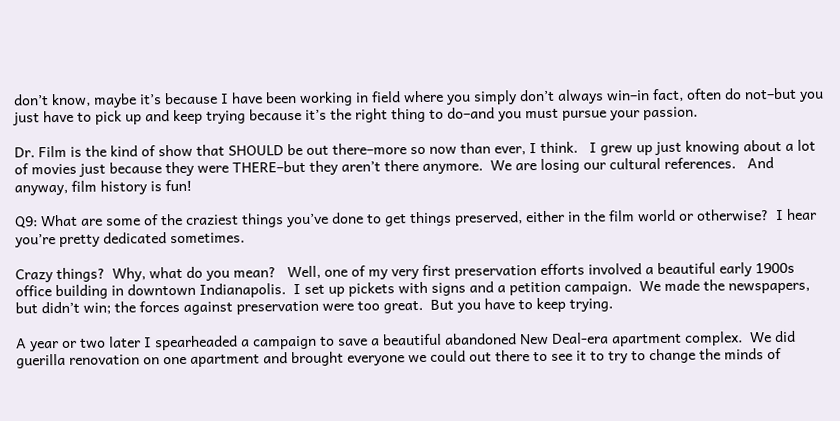don’t know, maybe it’s because I have been working in field where you simply don’t always win–in fact, often do not–but you just have to pick up and keep trying because it’s the right thing to do–and you must pursue your passion.

Dr. Film is the kind of show that SHOULD be out there–more so now than ever, I think.   I grew up just knowing about a lot of movies just because they were THERE–but they aren’t there anymore.  We are losing our cultural references.   And anyway, film history is fun!

Q9: What are some of the craziest things you’ve done to get things preserved, either in the film world or otherwise?  I hear you’re pretty dedicated sometimes.

Crazy things?  Why, what do you mean?   Well, one of my very first preservation efforts involved a beautiful early 1900s office building in downtown Indianapolis.  I set up pickets with signs and a petition campaign.  We made the newspapers, but didn’t win; the forces against preservation were too great.  But you have to keep trying.

A year or two later I spearheaded a campaign to save a beautiful abandoned New Deal-era apartment complex.  We did guerilla renovation on one apartment and brought everyone we could out there to see it to try to change the minds of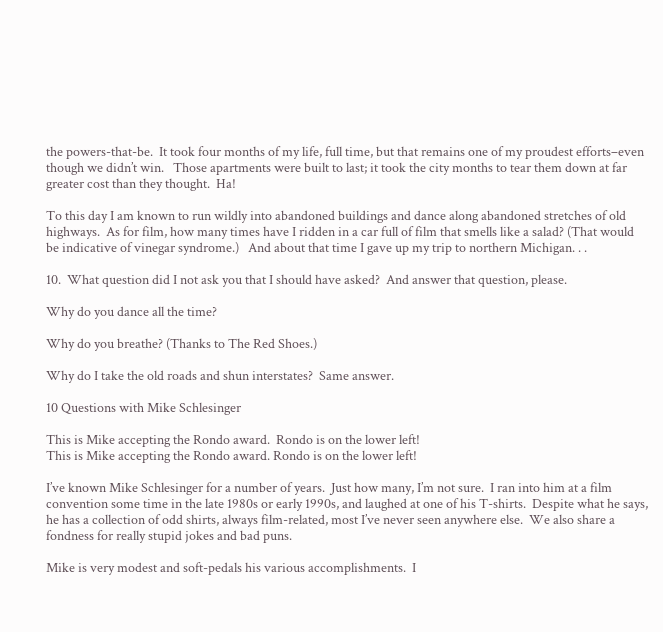the powers-that-be.  It took four months of my life, full time, but that remains one of my proudest efforts–even though we didn’t win.   Those apartments were built to last; it took the city months to tear them down at far greater cost than they thought.  Ha!

To this day I am known to run wildly into abandoned buildings and dance along abandoned stretches of old highways.  As for film, how many times have I ridden in a car full of film that smells like a salad? (That would be indicative of vinegar syndrome.)   And about that time I gave up my trip to northern Michigan. . .

10.  What question did I not ask you that I should have asked?  And answer that question, please.

Why do you dance all the time?

Why do you breathe? (Thanks to The Red Shoes.)

Why do I take the old roads and shun interstates?  Same answer.

10 Questions with Mike Schlesinger

This is Mike accepting the Rondo award.  Rondo is on the lower left!
This is Mike accepting the Rondo award. Rondo is on the lower left!

I’ve known Mike Schlesinger for a number of years.  Just how many, I’m not sure.  I ran into him at a film convention some time in the late 1980s or early 1990s, and laughed at one of his T-shirts.  Despite what he says, he has a collection of odd shirts, always film-related, most I’ve never seen anywhere else.  We also share a fondness for really stupid jokes and bad puns.

Mike is very modest and soft-pedals his various accomplishments.  I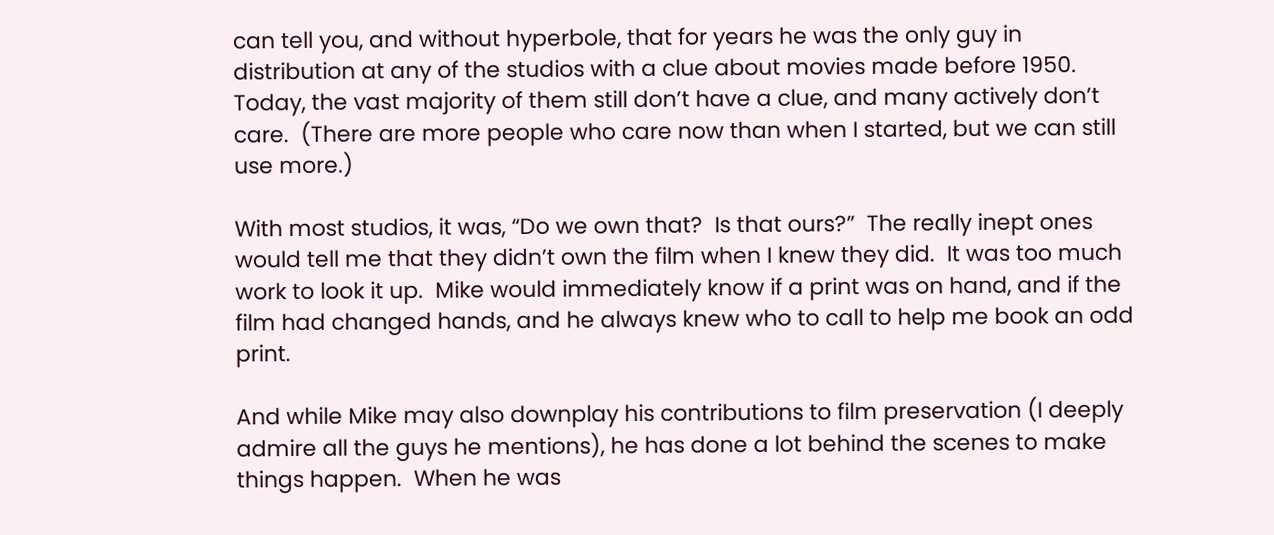can tell you, and without hyperbole, that for years he was the only guy in distribution at any of the studios with a clue about movies made before 1950.  Today, the vast majority of them still don’t have a clue, and many actively don’t care.  (There are more people who care now than when I started, but we can still use more.)

With most studios, it was, “Do we own that?  Is that ours?”  The really inept ones would tell me that they didn’t own the film when I knew they did.  It was too much work to look it up.  Mike would immediately know if a print was on hand, and if the film had changed hands, and he always knew who to call to help me book an odd print.

And while Mike may also downplay his contributions to film preservation (I deeply admire all the guys he mentions), he has done a lot behind the scenes to make things happen.  When he was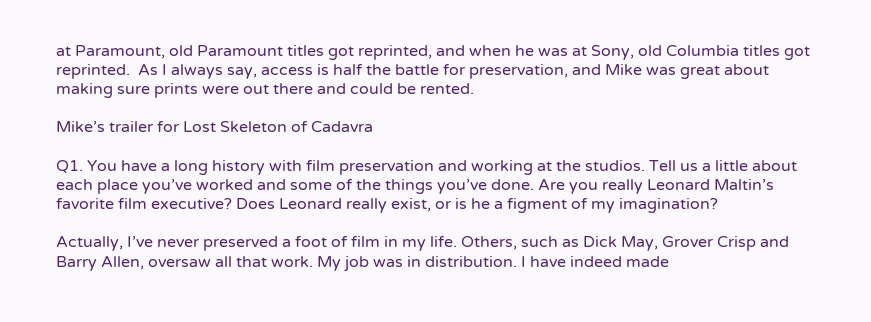at Paramount, old Paramount titles got reprinted, and when he was at Sony, old Columbia titles got reprinted.  As I always say, access is half the battle for preservation, and Mike was great about making sure prints were out there and could be rented.

Mike’s trailer for Lost Skeleton of Cadavra

Q1. You have a long history with film preservation and working at the studios. Tell us a little about each place you’ve worked and some of the things you’ve done. Are you really Leonard Maltin’s favorite film executive? Does Leonard really exist, or is he a figment of my imagination?

Actually, I’ve never preserved a foot of film in my life. Others, such as Dick May, Grover Crisp and Barry Allen, oversaw all that work. My job was in distribution. I have indeed made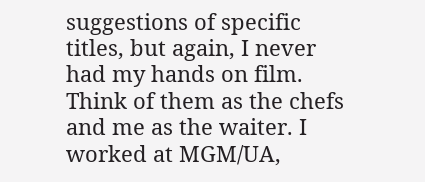suggestions of specific titles, but again, I never had my hands on film. Think of them as the chefs and me as the waiter. I worked at MGM/UA,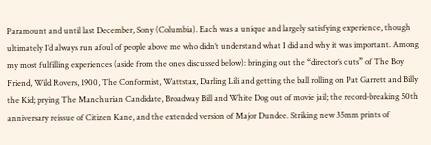Paramount and until last December, Sony (Columbia). Each was a unique and largely satisfying experience, though ultimately I’d always run afoul of people above me who didn’t understand what I did and why it was important. Among my most fulfilling experiences (aside from the ones discussed below): bringing out the “director’s cuts” of The Boy Friend, Wild Rovers, 1900, The Conformist, Wattstax, Darling Lili and getting the ball rolling on Pat Garrett and Billy the Kid; prying The Manchurian Candidate, Broadway Bill and White Dog out of movie jail; the record-breaking 50th anniversary reissue of Citizen Kane, and the extended version of Major Dundee. Striking new 35mm prints of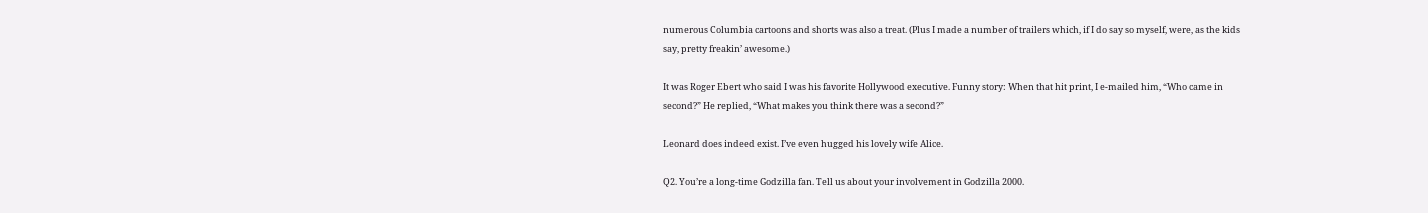numerous Columbia cartoons and shorts was also a treat. (Plus I made a number of trailers which, if I do say so myself, were, as the kids say, pretty freakin’ awesome.)

It was Roger Ebert who said I was his favorite Hollywood executive. Funny story: When that hit print, I e-mailed him, “Who came in second?” He replied, “What makes you think there was a second?”

Leonard does indeed exist. I’ve even hugged his lovely wife Alice.

Q2. You’re a long-time Godzilla fan. Tell us about your involvement in Godzilla 2000.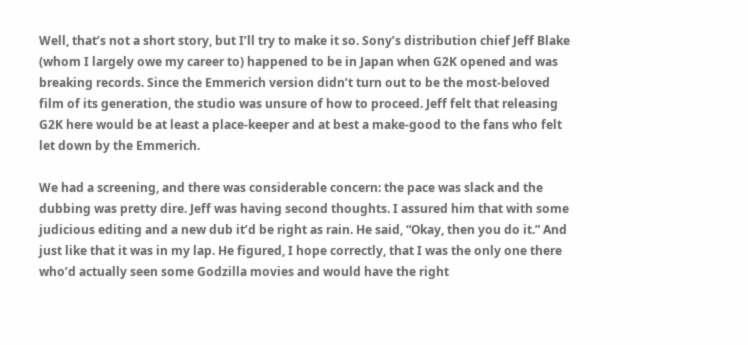Well, that’s not a short story, but I’ll try to make it so. Sony’s distribution chief Jeff Blake (whom I largely owe my career to) happened to be in Japan when G2K opened and was breaking records. Since the Emmerich version didn’t turn out to be the most-beloved film of its generation, the studio was unsure of how to proceed. Jeff felt that releasing G2K here would be at least a place-keeper and at best a make-good to the fans who felt let down by the Emmerich.

We had a screening, and there was considerable concern: the pace was slack and the dubbing was pretty dire. Jeff was having second thoughts. I assured him that with some judicious editing and a new dub it’d be right as rain. He said, “Okay, then you do it.” And just like that it was in my lap. He figured, I hope correctly, that I was the only one there who’d actually seen some Godzilla movies and would have the right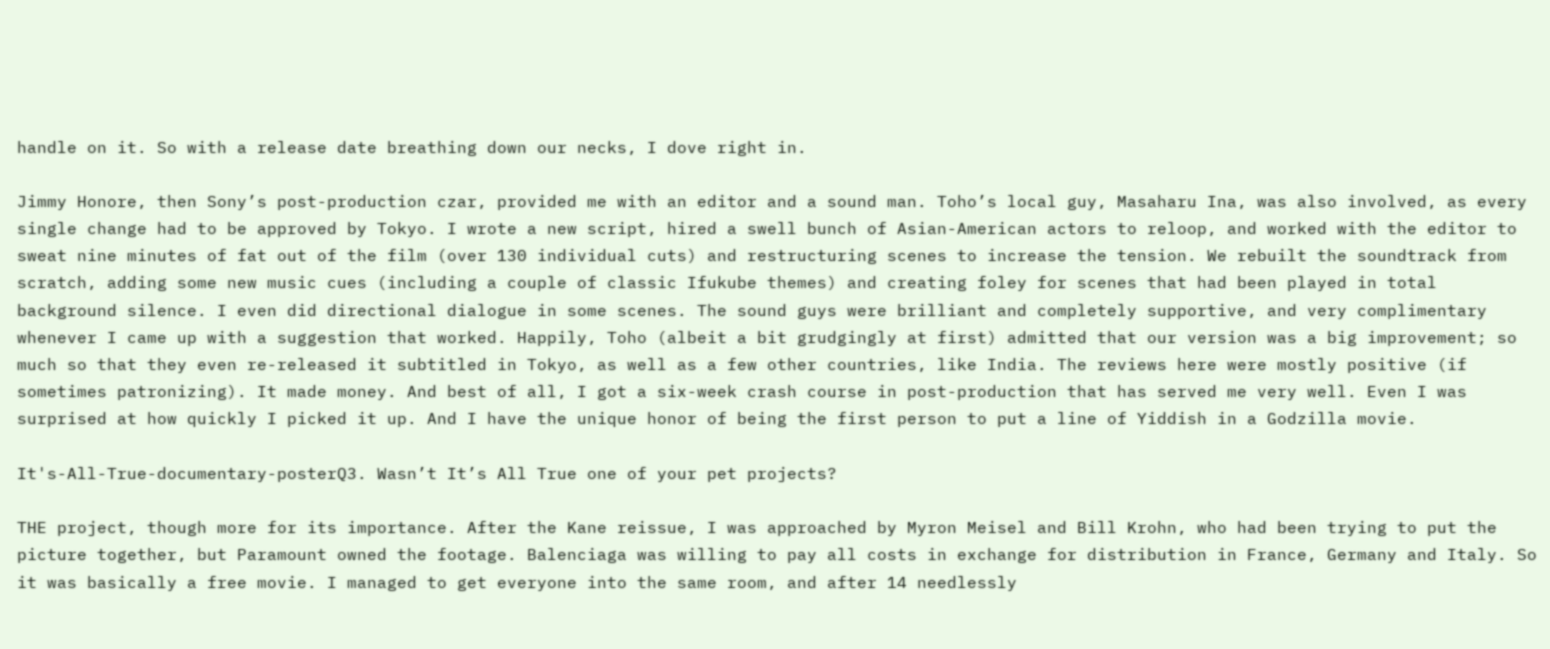handle on it. So with a release date breathing down our necks, I dove right in.

Jimmy Honore, then Sony’s post-production czar, provided me with an editor and a sound man. Toho’s local guy, Masaharu Ina, was also involved, as every single change had to be approved by Tokyo. I wrote a new script, hired a swell bunch of Asian-American actors to reloop, and worked with the editor to sweat nine minutes of fat out of the film (over 130 individual cuts) and restructuring scenes to increase the tension. We rebuilt the soundtrack from scratch, adding some new music cues (including a couple of classic Ifukube themes) and creating foley for scenes that had been played in total background silence. I even did directional dialogue in some scenes. The sound guys were brilliant and completely supportive, and very complimentary whenever I came up with a suggestion that worked. Happily, Toho (albeit a bit grudgingly at first) admitted that our version was a big improvement; so much so that they even re-released it subtitled in Tokyo, as well as a few other countries, like India. The reviews here were mostly positive (if sometimes patronizing). It made money. And best of all, I got a six-week crash course in post-production that has served me very well. Even I was surprised at how quickly I picked it up. And I have the unique honor of being the first person to put a line of Yiddish in a Godzilla movie.

It's-All-True-documentary-posterQ3. Wasn’t It’s All True one of your pet projects?

THE project, though more for its importance. After the Kane reissue, I was approached by Myron Meisel and Bill Krohn, who had been trying to put the picture together, but Paramount owned the footage. Balenciaga was willing to pay all costs in exchange for distribution in France, Germany and Italy. So it was basically a free movie. I managed to get everyone into the same room, and after 14 needlessly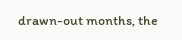drawn-out months, the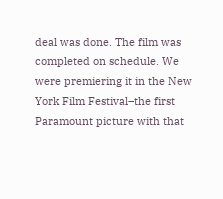deal was done. The film was completed on schedule. We were premiering it in the New York Film Festival–the first Paramount picture with that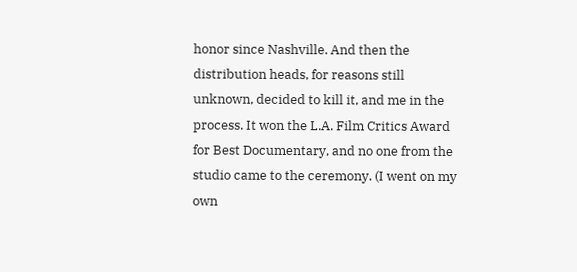honor since Nashville. And then the distribution heads, for reasons still unknown, decided to kill it, and me in the process. It won the L.A. Film Critics Award for Best Documentary, and no one from the studio came to the ceremony. (I went on my own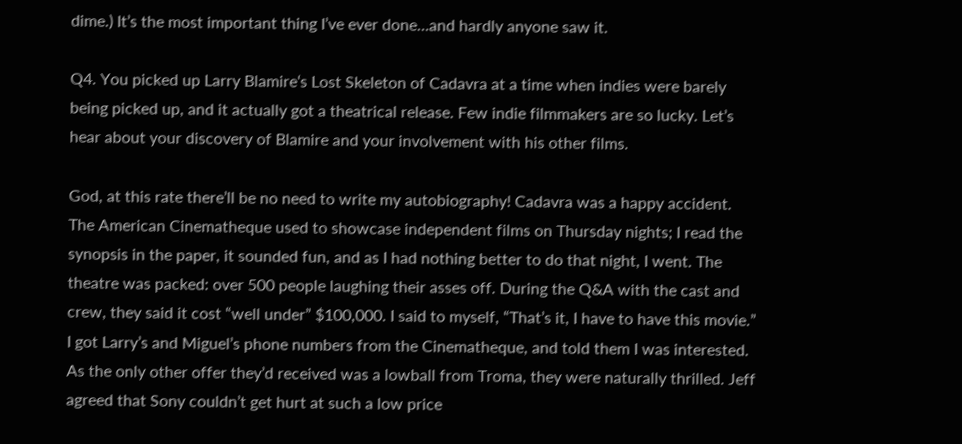dime.) It’s the most important thing I’ve ever done…and hardly anyone saw it.

Q4. You picked up Larry Blamire‘s Lost Skeleton of Cadavra at a time when indies were barely being picked up, and it actually got a theatrical release. Few indie filmmakers are so lucky. Let’s hear about your discovery of Blamire and your involvement with his other films.

God, at this rate there’ll be no need to write my autobiography! Cadavra was a happy accident. The American Cinematheque used to showcase independent films on Thursday nights; I read the synopsis in the paper, it sounded fun, and as I had nothing better to do that night, I went. The theatre was packed: over 500 people laughing their asses off. During the Q&A with the cast and crew, they said it cost “well under” $100,000. I said to myself, “That’s it, I have to have this movie.” I got Larry’s and Miguel’s phone numbers from the Cinematheque, and told them I was interested. As the only other offer they’d received was a lowball from Troma, they were naturally thrilled. Jeff agreed that Sony couldn’t get hurt at such a low price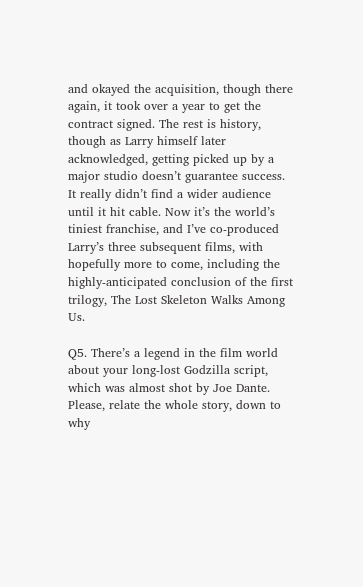and okayed the acquisition, though there again, it took over a year to get the contract signed. The rest is history, though as Larry himself later acknowledged, getting picked up by a major studio doesn’t guarantee success. It really didn’t find a wider audience until it hit cable. Now it’s the world’s tiniest franchise, and I’ve co-produced Larry’s three subsequent films, with hopefully more to come, including the highly-anticipated conclusion of the first trilogy, The Lost Skeleton Walks Among Us.

Q5. There’s a legend in the film world about your long-lost Godzilla script, which was almost shot by Joe Dante. Please, relate the whole story, down to why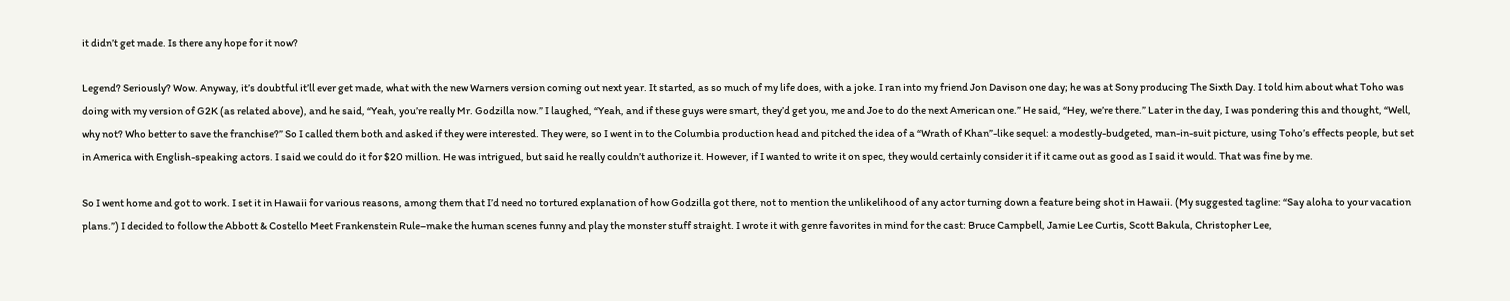it didn’t get made. Is there any hope for it now?

Legend? Seriously? Wow. Anyway, it’s doubtful it’ll ever get made, what with the new Warners version coming out next year. It started, as so much of my life does, with a joke. I ran into my friend Jon Davison one day; he was at Sony producing The Sixth Day. I told him about what Toho was doing with my version of G2K (as related above), and he said, “Yeah, you’re really Mr. Godzilla now.” I laughed, “Yeah, and if these guys were smart, they’d get you, me and Joe to do the next American one.” He said, “Hey, we’re there.” Later in the day, I was pondering this and thought, “Well, why not? Who better to save the franchise?” So I called them both and asked if they were interested. They were, so I went in to the Columbia production head and pitched the idea of a “Wrath of Khan”-like sequel: a modestly-budgeted, man-in-suit picture, using Toho’s effects people, but set in America with English-speaking actors. I said we could do it for $20 million. He was intrigued, but said he really couldn’t authorize it. However, if I wanted to write it on spec, they would certainly consider it if it came out as good as I said it would. That was fine by me.

So I went home and got to work. I set it in Hawaii for various reasons, among them that I’d need no tortured explanation of how Godzilla got there, not to mention the unlikelihood of any actor turning down a feature being shot in Hawaii. (My suggested tagline: “Say aloha to your vacation plans.”) I decided to follow the Abbott & Costello Meet Frankenstein Rule–make the human scenes funny and play the monster stuff straight. I wrote it with genre favorites in mind for the cast: Bruce Campbell, Jamie Lee Curtis, Scott Bakula, Christopher Lee,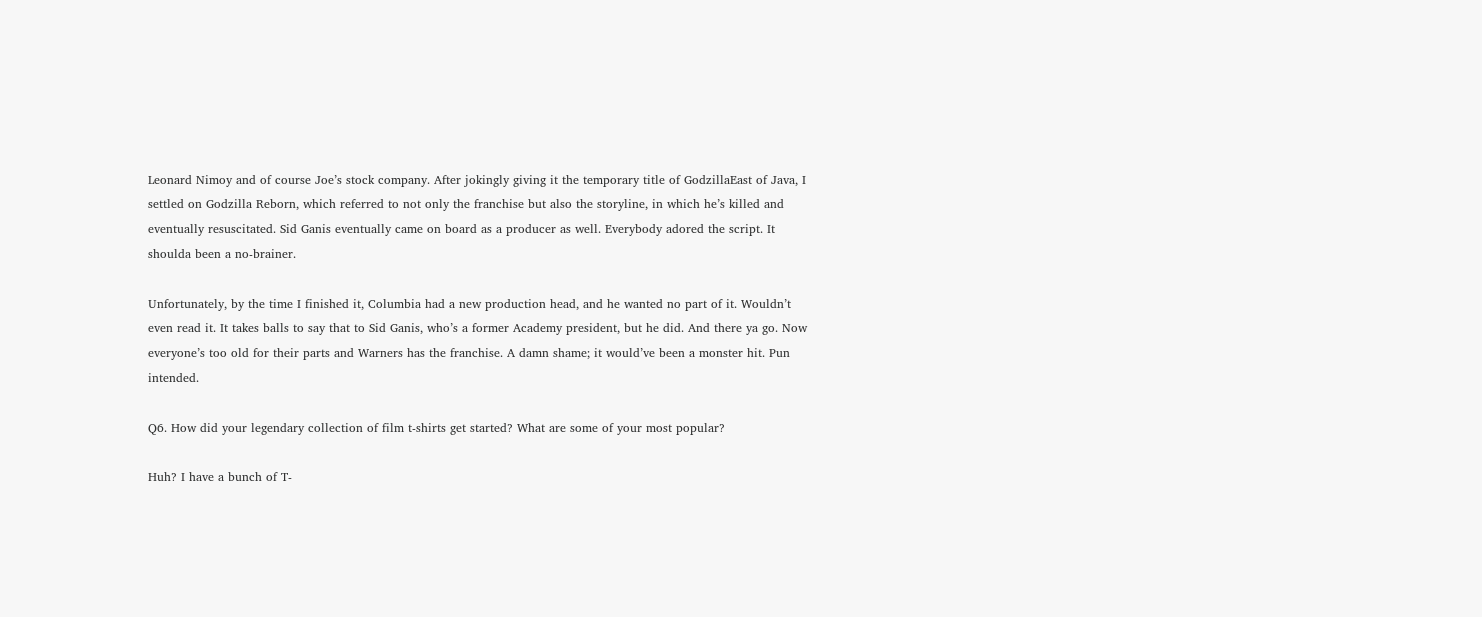Leonard Nimoy and of course Joe’s stock company. After jokingly giving it the temporary title of GodzillaEast of Java, I settled on Godzilla Reborn, which referred to not only the franchise but also the storyline, in which he’s killed and eventually resuscitated. Sid Ganis eventually came on board as a producer as well. Everybody adored the script. It shoulda been a no-brainer.

Unfortunately, by the time I finished it, Columbia had a new production head, and he wanted no part of it. Wouldn’t even read it. It takes balls to say that to Sid Ganis, who’s a former Academy president, but he did. And there ya go. Now everyone’s too old for their parts and Warners has the franchise. A damn shame; it would’ve been a monster hit. Pun intended.

Q6. How did your legendary collection of film t-shirts get started? What are some of your most popular?

Huh? I have a bunch of T-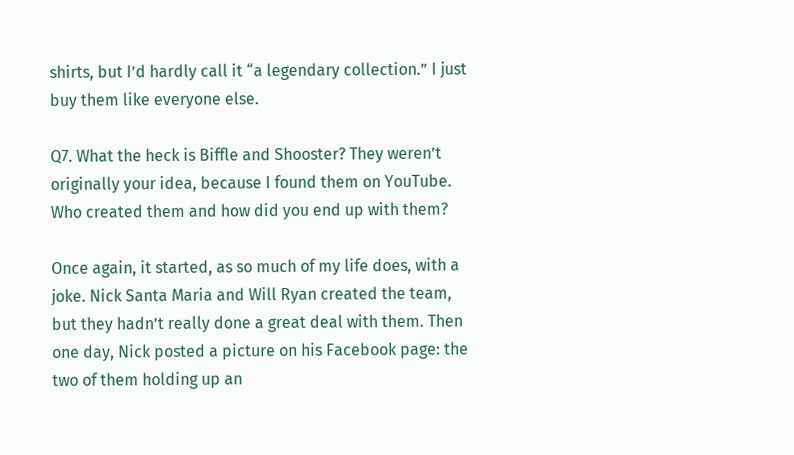shirts, but I’d hardly call it “a legendary collection.” I just buy them like everyone else.

Q7. What the heck is Biffle and Shooster? They weren’t originally your idea, because I found them on YouTube. Who created them and how did you end up with them?

Once again, it started, as so much of my life does, with a joke. Nick Santa Maria and Will Ryan created the team, but they hadn’t really done a great deal with them. Then one day, Nick posted a picture on his Facebook page: the two of them holding up an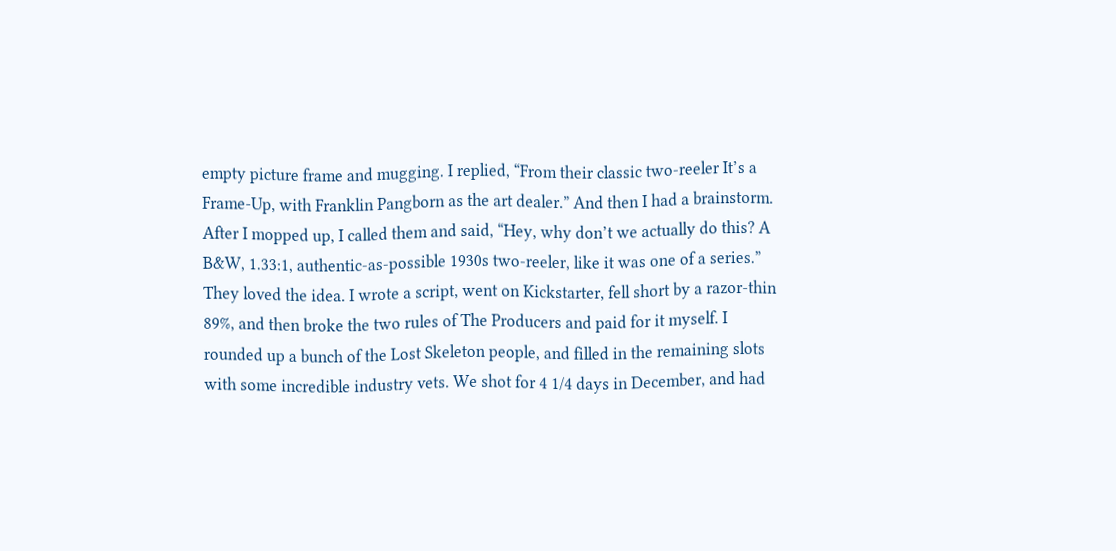empty picture frame and mugging. I replied, “From their classic two-reeler It’s a Frame-Up, with Franklin Pangborn as the art dealer.” And then I had a brainstorm. After I mopped up, I called them and said, “Hey, why don’t we actually do this? A B&W, 1.33:1, authentic-as-possible 1930s two-reeler, like it was one of a series.” They loved the idea. I wrote a script, went on Kickstarter, fell short by a razor-thin 89%, and then broke the two rules of The Producers and paid for it myself. I rounded up a bunch of the Lost Skeleton people, and filled in the remaining slots with some incredible industry vets. We shot for 4 1/4 days in December, and had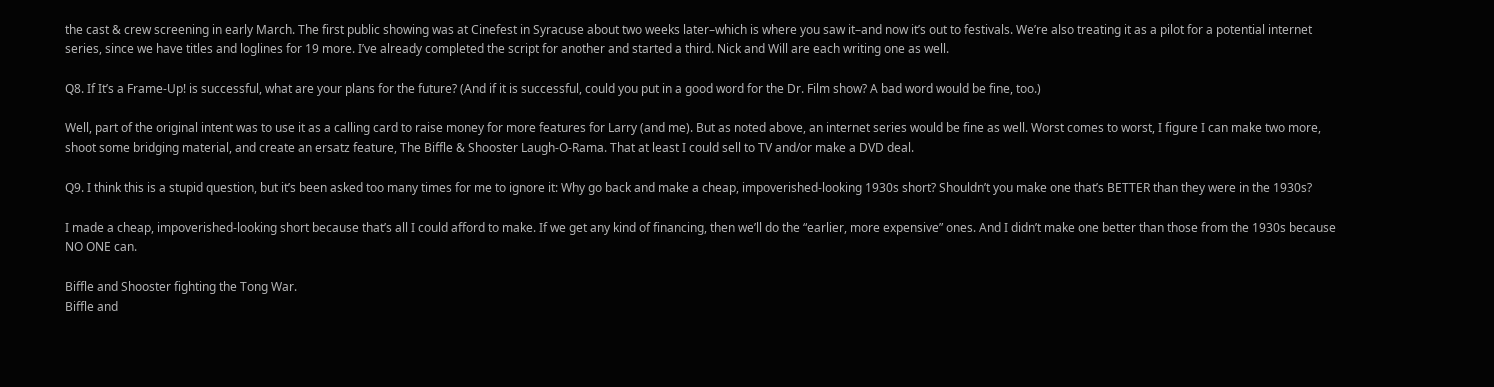the cast & crew screening in early March. The first public showing was at Cinefest in Syracuse about two weeks later–which is where you saw it–and now it’s out to festivals. We’re also treating it as a pilot for a potential internet series, since we have titles and loglines for 19 more. I’ve already completed the script for another and started a third. Nick and Will are each writing one as well.

Q8. If It’s a Frame-Up! is successful, what are your plans for the future? (And if it is successful, could you put in a good word for the Dr. Film show? A bad word would be fine, too.)

Well, part of the original intent was to use it as a calling card to raise money for more features for Larry (and me). But as noted above, an internet series would be fine as well. Worst comes to worst, I figure I can make two more, shoot some bridging material, and create an ersatz feature, The Biffle & Shooster Laugh-O-Rama. That at least I could sell to TV and/or make a DVD deal.

Q9. I think this is a stupid question, but it’s been asked too many times for me to ignore it: Why go back and make a cheap, impoverished-looking 1930s short? Shouldn’t you make one that’s BETTER than they were in the 1930s?

I made a cheap, impoverished-looking short because that’s all I could afford to make. If we get any kind of financing, then we’ll do the “earlier, more expensive” ones. And I didn’t make one better than those from the 1930s because NO ONE can.

Biffle and Shooster fighting the Tong War.
Biffle and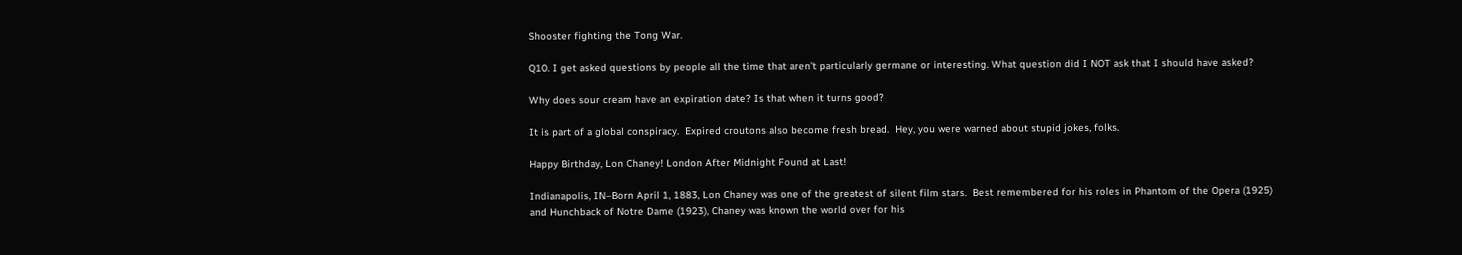Shooster fighting the Tong War.

Q10. I get asked questions by people all the time that aren’t particularly germane or interesting. What question did I NOT ask that I should have asked?

Why does sour cream have an expiration date? Is that when it turns good?

It is part of a global conspiracy.  Expired croutons also become fresh bread.  Hey, you were warned about stupid jokes, folks.

Happy Birthday, Lon Chaney! London After Midnight Found at Last!

Indianapolis, IN–Born April 1, 1883, Lon Chaney was one of the greatest of silent film stars.  Best remembered for his roles in Phantom of the Opera (1925) and Hunchback of Notre Dame (1923), Chaney was known the world over for his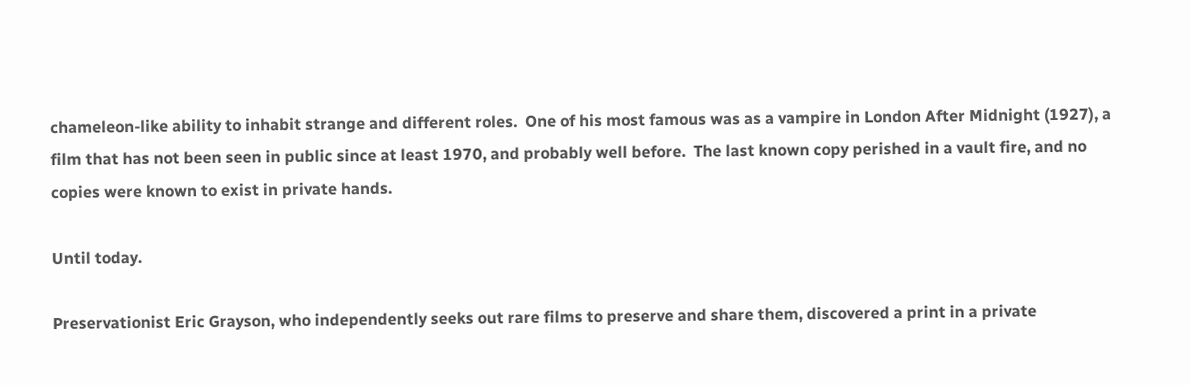chameleon-like ability to inhabit strange and different roles.  One of his most famous was as a vampire in London After Midnight (1927), a film that has not been seen in public since at least 1970, and probably well before.  The last known copy perished in a vault fire, and no copies were known to exist in private hands.

Until today.

Preservationist Eric Grayson, who independently seeks out rare films to preserve and share them, discovered a print in a private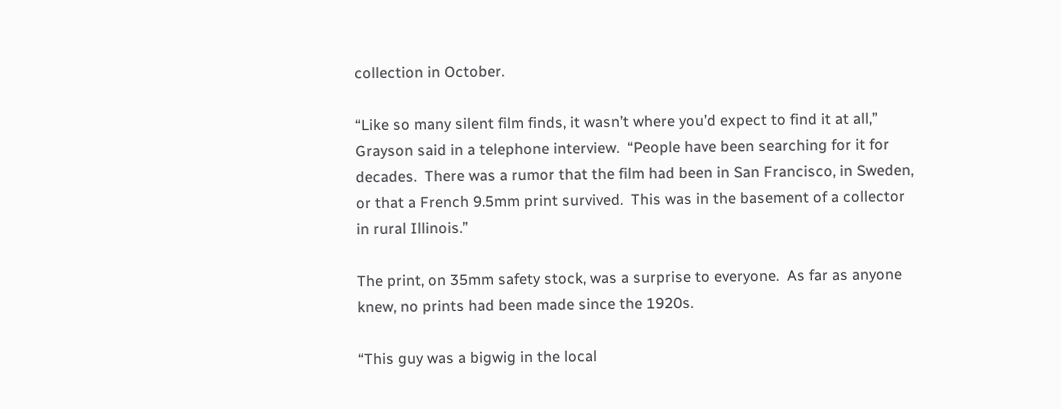collection in October.

“Like so many silent film finds, it wasn’t where you’d expect to find it at all,” Grayson said in a telephone interview.  “People have been searching for it for decades.  There was a rumor that the film had been in San Francisco, in Sweden, or that a French 9.5mm print survived.  This was in the basement of a collector in rural Illinois.”

The print, on 35mm safety stock, was a surprise to everyone.  As far as anyone knew, no prints had been made since the 1920s.

“This guy was a bigwig in the local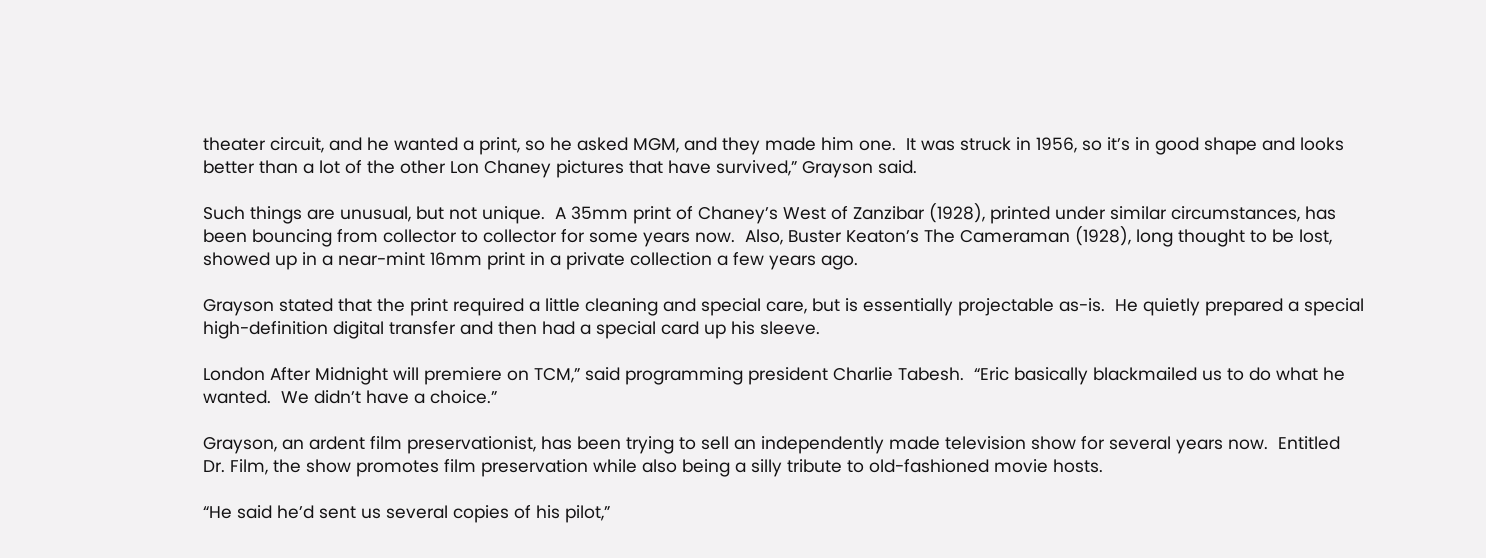theater circuit, and he wanted a print, so he asked MGM, and they made him one.  It was struck in 1956, so it’s in good shape and looks better than a lot of the other Lon Chaney pictures that have survived,” Grayson said.

Such things are unusual, but not unique.  A 35mm print of Chaney’s West of Zanzibar (1928), printed under similar circumstances, has been bouncing from collector to collector for some years now.  Also, Buster Keaton’s The Cameraman (1928), long thought to be lost, showed up in a near-mint 16mm print in a private collection a few years ago.

Grayson stated that the print required a little cleaning and special care, but is essentially projectable as-is.  He quietly prepared a special high-definition digital transfer and then had a special card up his sleeve.

London After Midnight will premiere on TCM,” said programming president Charlie Tabesh.  “Eric basically blackmailed us to do what he wanted.  We didn’t have a choice.”

Grayson, an ardent film preservationist, has been trying to sell an independently made television show for several years now.  Entitled Dr. Film, the show promotes film preservation while also being a silly tribute to old-fashioned movie hosts.

“He said he’d sent us several copies of his pilot,”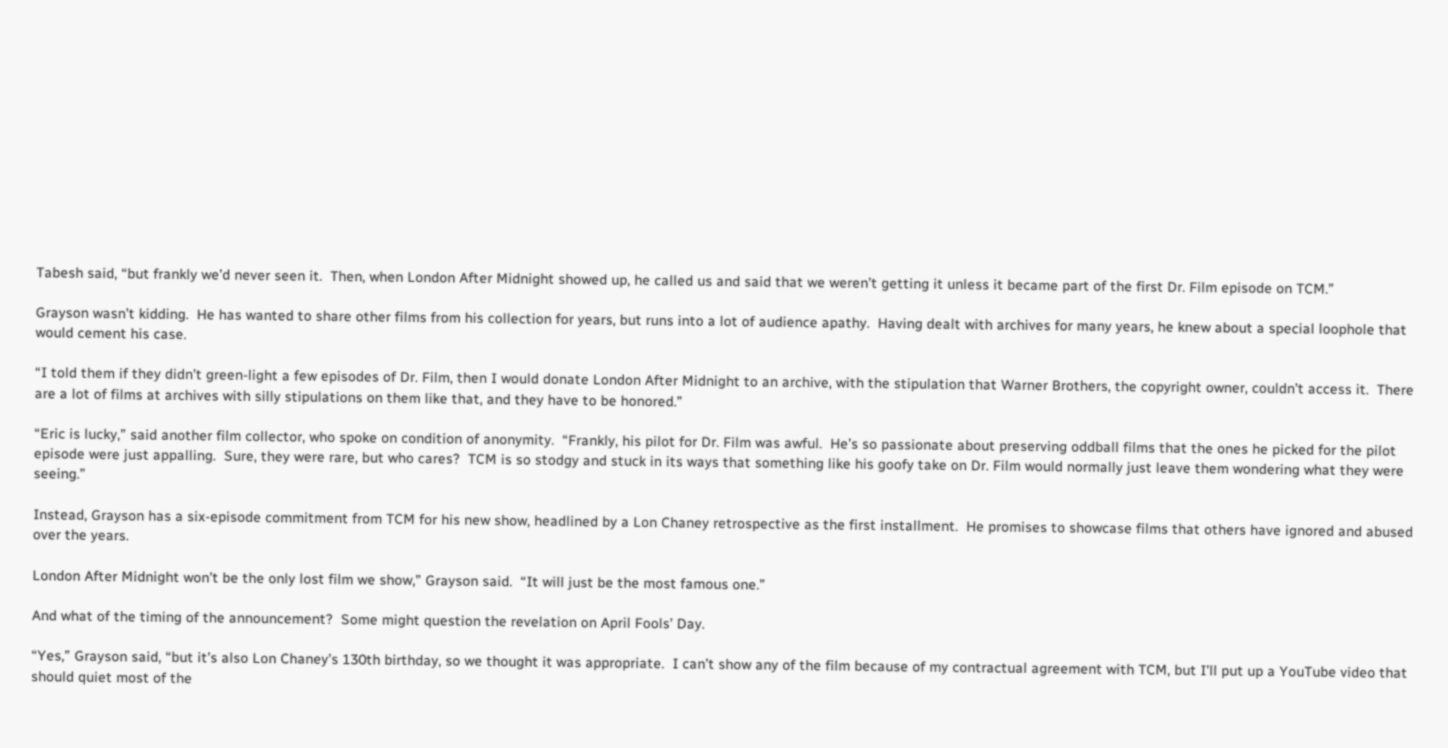Tabesh said, “but frankly we’d never seen it.  Then, when London After Midnight showed up, he called us and said that we weren’t getting it unless it became part of the first Dr. Film episode on TCM.”

Grayson wasn’t kidding.  He has wanted to share other films from his collection for years, but runs into a lot of audience apathy.  Having dealt with archives for many years, he knew about a special loophole that would cement his case.

“I told them if they didn’t green-light a few episodes of Dr. Film, then I would donate London After Midnight to an archive, with the stipulation that Warner Brothers, the copyright owner, couldn’t access it.  There are a lot of films at archives with silly stipulations on them like that, and they have to be honored.”

“Eric is lucky,” said another film collector, who spoke on condition of anonymity.  “Frankly, his pilot for Dr. Film was awful.  He’s so passionate about preserving oddball films that the ones he picked for the pilot episode were just appalling.  Sure, they were rare, but who cares?  TCM is so stodgy and stuck in its ways that something like his goofy take on Dr. Film would normally just leave them wondering what they were seeing.”

Instead, Grayson has a six-episode commitment from TCM for his new show, headlined by a Lon Chaney retrospective as the first installment.  He promises to showcase films that others have ignored and abused over the years.

London After Midnight won’t be the only lost film we show,” Grayson said.  “It will just be the most famous one.”

And what of the timing of the announcement?  Some might question the revelation on April Fools’ Day.

“Yes,” Grayson said, “but it’s also Lon Chaney’s 130th birthday, so we thought it was appropriate.  I can’t show any of the film because of my contractual agreement with TCM, but I’ll put up a YouTube video that should quiet most of the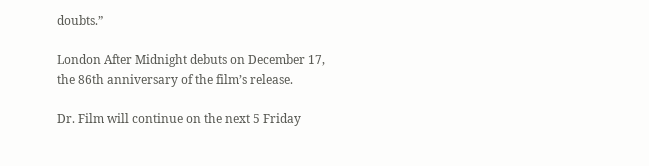doubts.”

London After Midnight debuts on December 17, the 86th anniversary of the film’s release.

Dr. Film will continue on the next 5 Friday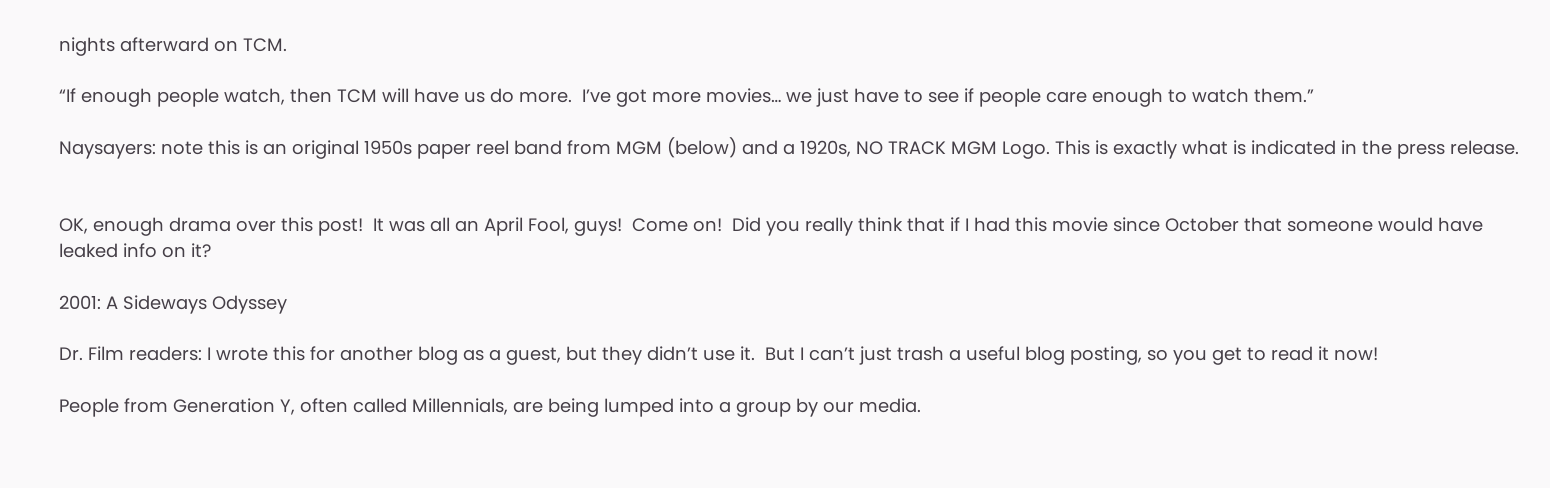nights afterward on TCM.

“If enough people watch, then TCM will have us do more.  I’ve got more movies… we just have to see if people care enough to watch them.”

Naysayers: note this is an original 1950s paper reel band from MGM (below) and a 1920s, NO TRACK MGM Logo. This is exactly what is indicated in the press release.


OK, enough drama over this post!  It was all an April Fool, guys!  Come on!  Did you really think that if I had this movie since October that someone would have leaked info on it?

2001: A Sideways Odyssey

Dr. Film readers: I wrote this for another blog as a guest, but they didn’t use it.  But I can’t just trash a useful blog posting, so you get to read it now!

People from Generation Y, often called Millennials, are being lumped into a group by our media.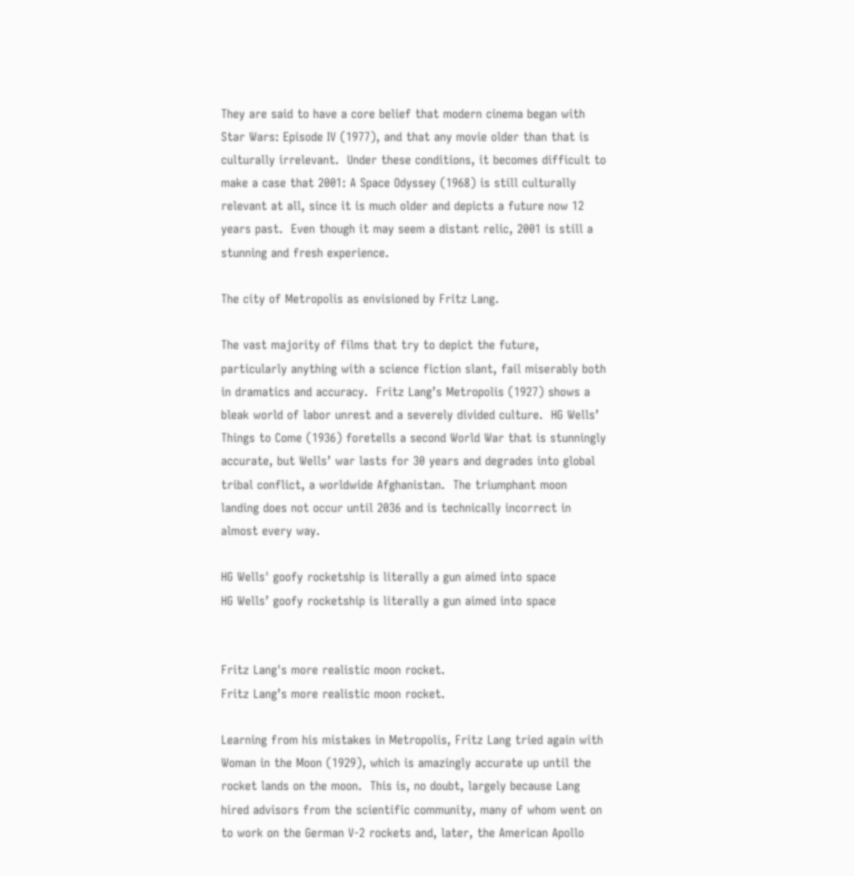They are said to have a core belief that modern cinema began with Star Wars: Episode IV (1977), and that any movie older than that is culturally irrelevant.  Under these conditions, it becomes difficult to make a case that 2001: A Space Odyssey (1968) is still culturally relevant at all, since it is much older and depicts a future now 12 years past.  Even though it may seem a distant relic, 2001 is still a stunning and fresh experience.

The city of Metropolis as envisioned by Fritz Lang.

The vast majority of films that try to depict the future, particularly anything with a science fiction slant, fail miserably both in dramatics and accuracy.  Fritz Lang’s Metropolis (1927) shows a bleak world of labor unrest and a severely divided culture.  HG Wells’ Things to Come (1936) foretells a second World War that is stunningly accurate, but Wells’ war lasts for 30 years and degrades into global tribal conflict, a worldwide Afghanistan.  The triumphant moon landing does not occur until 2036 and is technically incorrect in almost every way.

HG Wells' goofy rocketship is literally a gun aimed into space
HG Wells’ goofy rocketship is literally a gun aimed into space


Fritz Lang's more realistic moon rocket.
Fritz Lang’s more realistic moon rocket.

Learning from his mistakes in Metropolis, Fritz Lang tried again with Woman in the Moon (1929), which is amazingly accurate up until the rocket lands on the moon.  This is, no doubt, largely because Lang hired advisors from the scientific community, many of whom went on to work on the German V-2 rockets and, later, the American Apollo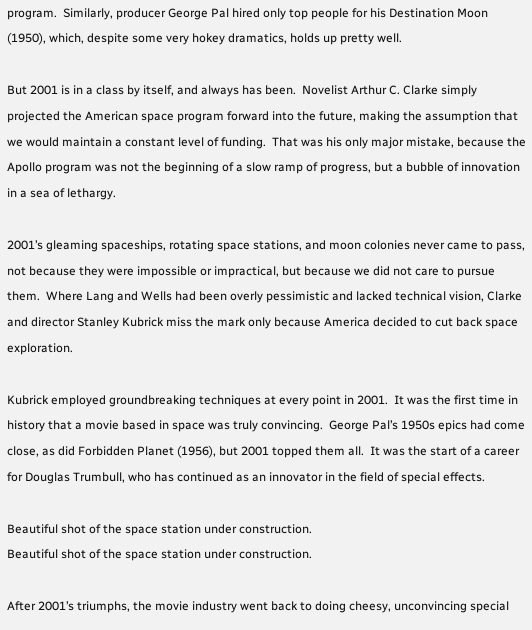program.  Similarly, producer George Pal hired only top people for his Destination Moon (1950), which, despite some very hokey dramatics, holds up pretty well.

But 2001 is in a class by itself, and always has been.  Novelist Arthur C. Clarke simply projected the American space program forward into the future, making the assumption that we would maintain a constant level of funding.  That was his only major mistake, because the Apollo program was not the beginning of a slow ramp of progress, but a bubble of innovation in a sea of lethargy.

2001’s gleaming spaceships, rotating space stations, and moon colonies never came to pass, not because they were impossible or impractical, but because we did not care to pursue them.  Where Lang and Wells had been overly pessimistic and lacked technical vision, Clarke and director Stanley Kubrick miss the mark only because America decided to cut back space exploration.

Kubrick employed groundbreaking techniques at every point in 2001.  It was the first time in history that a movie based in space was truly convincing.  George Pal’s 1950s epics had come close, as did Forbidden Planet (1956), but 2001 topped them all.  It was the start of a career for Douglas Trumbull, who has continued as an innovator in the field of special effects.

Beautiful shot of the space station under construction.
Beautiful shot of the space station under construction.

After 2001’s triumphs, the movie industry went back to doing cheesy, unconvincing special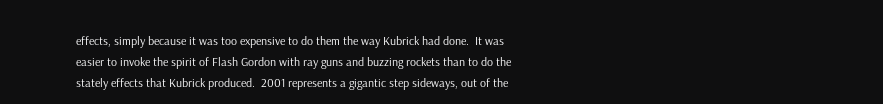effects, simply because it was too expensive to do them the way Kubrick had done.  It was easier to invoke the spirit of Flash Gordon with ray guns and buzzing rockets than to do the stately effects that Kubrick produced.  2001 represents a gigantic step sideways, out of the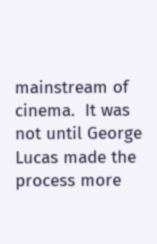mainstream of cinema.  It was not until George Lucas made the process more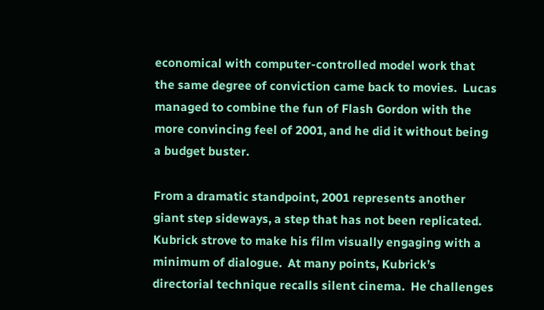economical with computer-controlled model work that the same degree of conviction came back to movies.  Lucas managed to combine the fun of Flash Gordon with the more convincing feel of 2001, and he did it without being a budget buster.

From a dramatic standpoint, 2001 represents another giant step sideways, a step that has not been replicated.  Kubrick strove to make his film visually engaging with a minimum of dialogue.  At many points, Kubrick’s directorial technique recalls silent cinema.  He challenges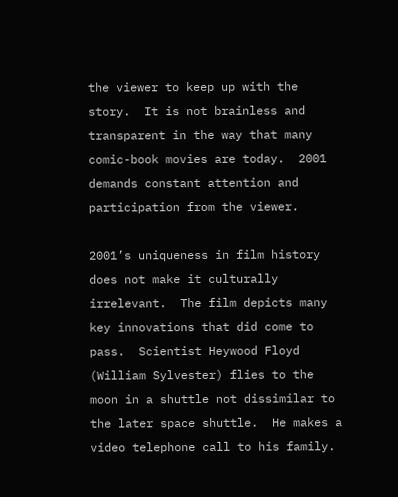the viewer to keep up with the story.  It is not brainless and transparent in the way that many comic-book movies are today.  2001 demands constant attention and participation from the viewer.

2001’s uniqueness in film history does not make it culturally irrelevant.  The film depicts many key innovations that did come to pass.  Scientist Heywood Floyd (William Sylvester) flies to the moon in a shuttle not dissimilar to the later space shuttle.  He makes a video telephone call to his family.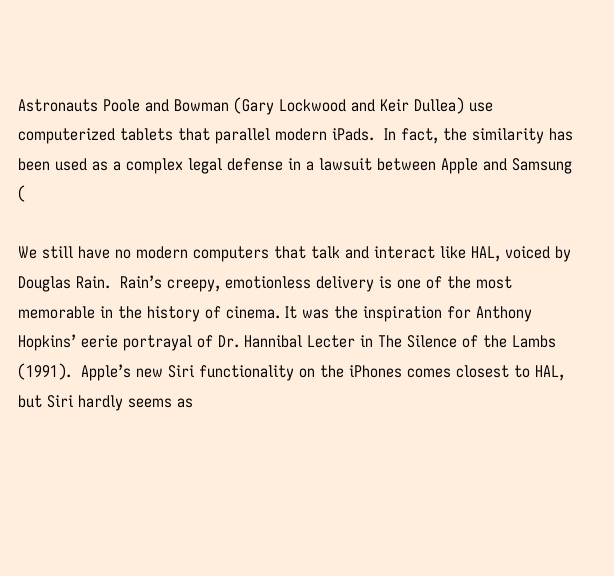Astronauts Poole and Bowman (Gary Lockwood and Keir Dullea) use computerized tablets that parallel modern iPads.  In fact, the similarity has been used as a complex legal defense in a lawsuit between Apple and Samsung (

We still have no modern computers that talk and interact like HAL, voiced by Douglas Rain.  Rain’s creepy, emotionless delivery is one of the most memorable in the history of cinema. It was the inspiration for Anthony Hopkins’ eerie portrayal of Dr. Hannibal Lecter in The Silence of the Lambs (1991).  Apple’s new Siri functionality on the iPhones comes closest to HAL, but Siri hardly seems as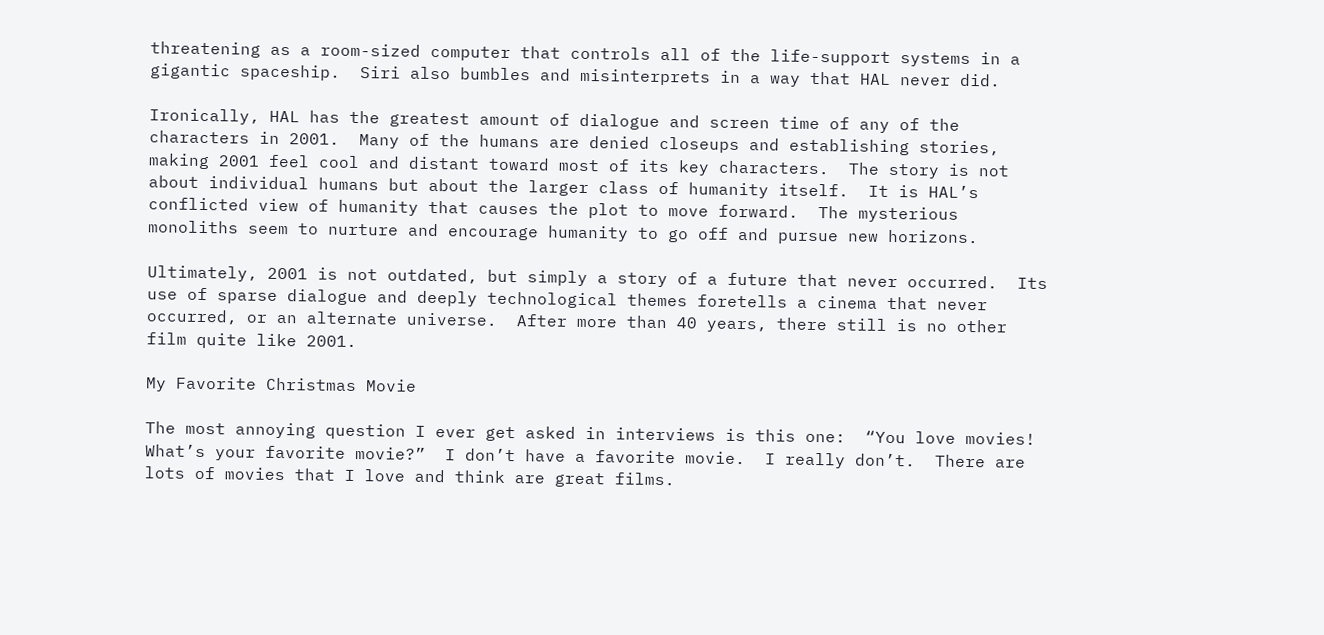threatening as a room-sized computer that controls all of the life-support systems in a gigantic spaceship.  Siri also bumbles and misinterprets in a way that HAL never did.

Ironically, HAL has the greatest amount of dialogue and screen time of any of the characters in 2001.  Many of the humans are denied closeups and establishing stories, making 2001 feel cool and distant toward most of its key characters.  The story is not about individual humans but about the larger class of humanity itself.  It is HAL’s conflicted view of humanity that causes the plot to move forward.  The mysterious monoliths seem to nurture and encourage humanity to go off and pursue new horizons.

Ultimately, 2001 is not outdated, but simply a story of a future that never occurred.  Its use of sparse dialogue and deeply technological themes foretells a cinema that never occurred, or an alternate universe.  After more than 40 years, there still is no other film quite like 2001.

My Favorite Christmas Movie

The most annoying question I ever get asked in interviews is this one:  “You love movies!  What’s your favorite movie?”  I don’t have a favorite movie.  I really don’t.  There are lots of movies that I love and think are great films.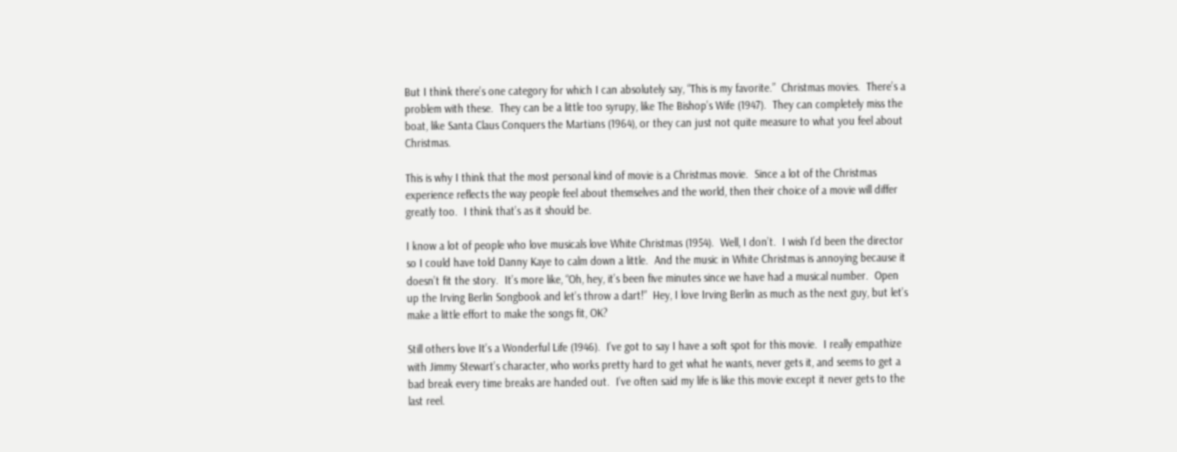But I think there’s one category for which I can absolutely say, “This is my favorite.”  Christmas movies.  There’s a problem with these.  They can be a little too syrupy, like The Bishop’s Wife (1947).  They can completely miss the boat, like Santa Claus Conquers the Martians (1964), or they can just not quite measure to what you feel about Christmas.

This is why I think that the most personal kind of movie is a Christmas movie.  Since a lot of the Christmas experience reflects the way people feel about themselves and the world, then their choice of a movie will differ greatly too.  I think that’s as it should be.

I know a lot of people who love musicals love White Christmas (1954).  Well, I don’t.  I wish I’d been the director so I could have told Danny Kaye to calm down a little.  And the music in White Christmas is annoying because it doesn’t fit the story.  It’s more like, “Oh, hey, it’s been five minutes since we have had a musical number.  Open up the Irving Berlin Songbook and let’s throw a dart!”  Hey, I love Irving Berlin as much as the next guy, but let’s make a little effort to make the songs fit, OK?

Still others love It’s a Wonderful Life (1946).  I’ve got to say I have a soft spot for this movie.  I really empathize with Jimmy Stewart’s character, who works pretty hard to get what he wants, never gets it, and seems to get a bad break every time breaks are handed out.  I’ve often said my life is like this movie except it never gets to the last reel.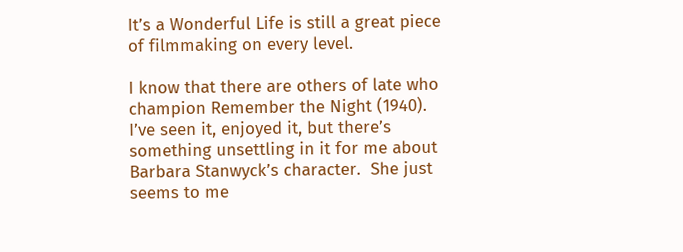It’s a Wonderful Life is still a great piece of filmmaking on every level.

I know that there are others of late who champion Remember the Night (1940).  I’ve seen it, enjoyed it, but there’s something unsettling in it for me about Barbara Stanwyck’s character.  She just seems to me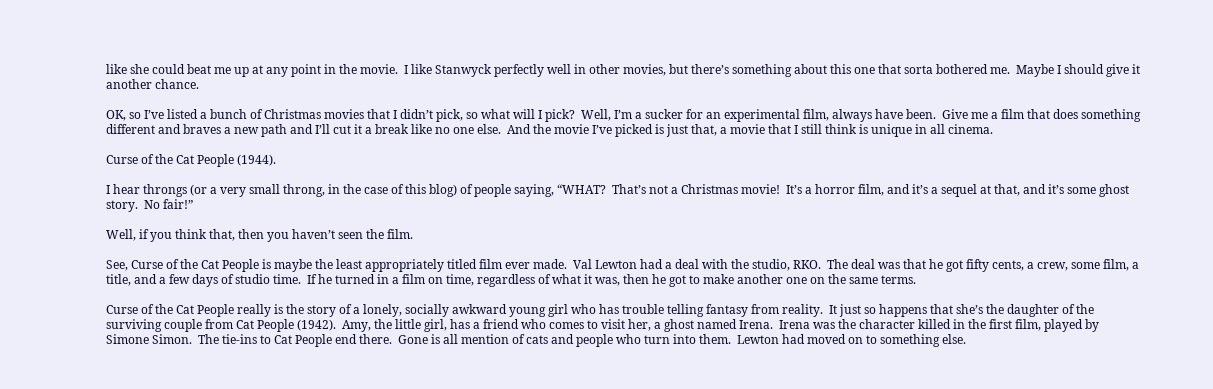like she could beat me up at any point in the movie.  I like Stanwyck perfectly well in other movies, but there’s something about this one that sorta bothered me.  Maybe I should give it another chance.

OK, so I’ve listed a bunch of Christmas movies that I didn’t pick, so what will I pick?  Well, I’m a sucker for an experimental film, always have been.  Give me a film that does something different and braves a new path and I’ll cut it a break like no one else.  And the movie I’ve picked is just that, a movie that I still think is unique in all cinema.

Curse of the Cat People (1944).

I hear throngs (or a very small throng, in the case of this blog) of people saying, “WHAT?  That’s not a Christmas movie!  It’s a horror film, and it’s a sequel at that, and it’s some ghost story.  No fair!”

Well, if you think that, then you haven’t seen the film.

See, Curse of the Cat People is maybe the least appropriately titled film ever made.  Val Lewton had a deal with the studio, RKO.  The deal was that he got fifty cents, a crew, some film, a title, and a few days of studio time.  If he turned in a film on time, regardless of what it was, then he got to make another one on the same terms.

Curse of the Cat People really is the story of a lonely, socially awkward young girl who has trouble telling fantasy from reality.  It just so happens that she’s the daughter of the surviving couple from Cat People (1942).  Amy, the little girl, has a friend who comes to visit her, a ghost named Irena.  Irena was the character killed in the first film, played by Simone Simon.  The tie-ins to Cat People end there.  Gone is all mention of cats and people who turn into them.  Lewton had moved on to something else.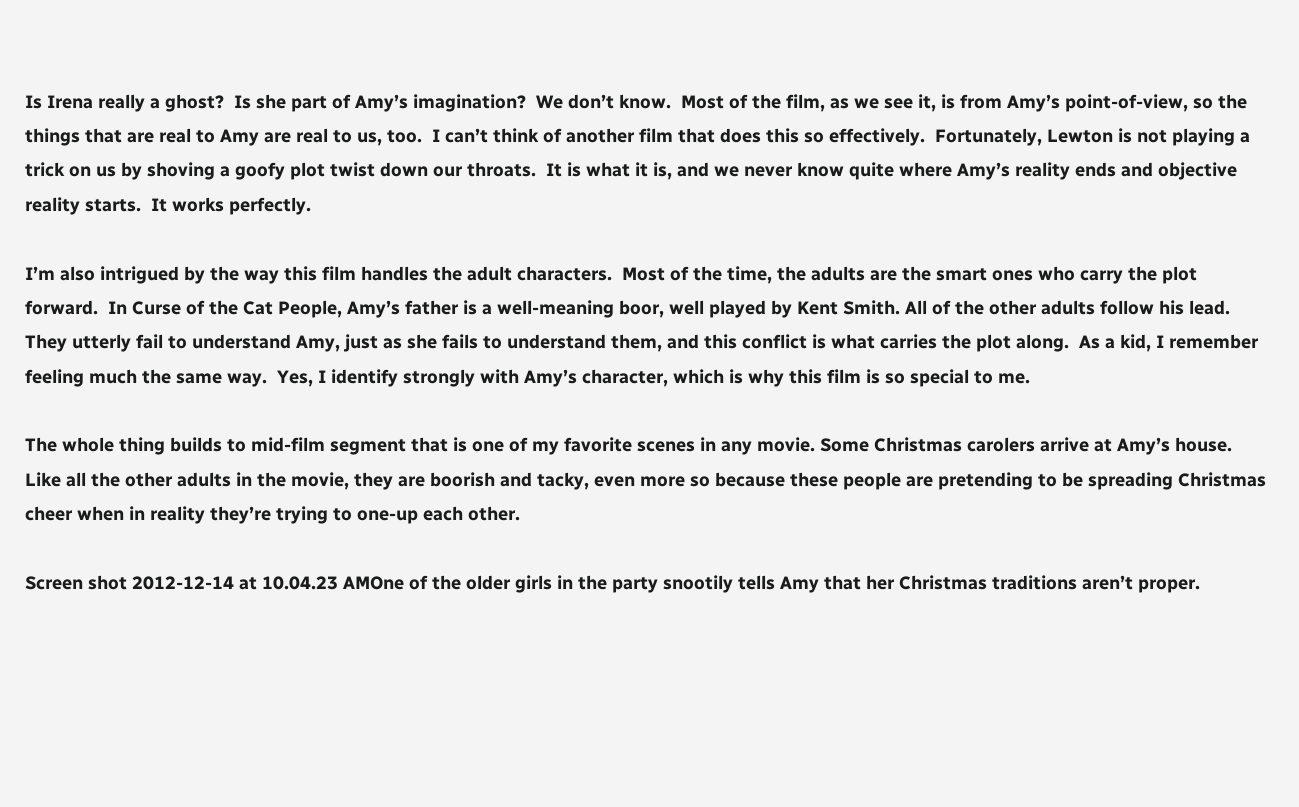Is Irena really a ghost?  Is she part of Amy’s imagination?  We don’t know.  Most of the film, as we see it, is from Amy’s point-of-view, so the things that are real to Amy are real to us, too.  I can’t think of another film that does this so effectively.  Fortunately, Lewton is not playing a trick on us by shoving a goofy plot twist down our throats.  It is what it is, and we never know quite where Amy’s reality ends and objective reality starts.  It works perfectly.

I’m also intrigued by the way this film handles the adult characters.  Most of the time, the adults are the smart ones who carry the plot forward.  In Curse of the Cat People, Amy’s father is a well-meaning boor, well played by Kent Smith. All of the other adults follow his lead.  They utterly fail to understand Amy, just as she fails to understand them, and this conflict is what carries the plot along.  As a kid, I remember feeling much the same way.  Yes, I identify strongly with Amy’s character, which is why this film is so special to me.

The whole thing builds to mid-film segment that is one of my favorite scenes in any movie. Some Christmas carolers arrive at Amy’s house.  Like all the other adults in the movie, they are boorish and tacky, even more so because these people are pretending to be spreading Christmas cheer when in reality they’re trying to one-up each other.

Screen shot 2012-12-14 at 10.04.23 AMOne of the older girls in the party snootily tells Amy that her Christmas traditions aren’t proper.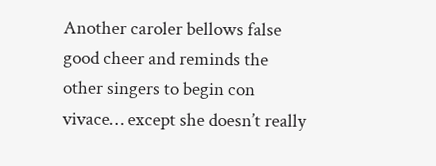Another caroler bellows false good cheer and reminds the other singers to begin con vivace… except she doesn’t really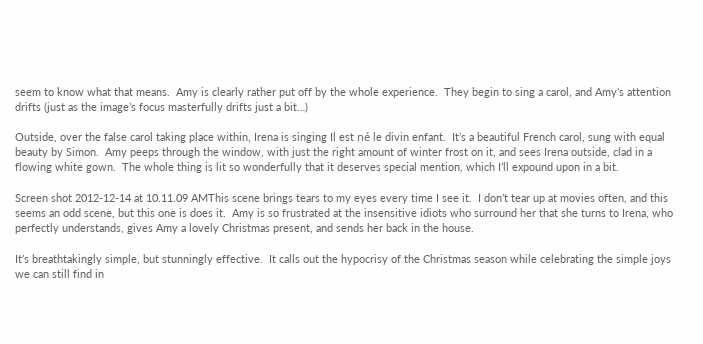seem to know what that means.  Amy is clearly rather put off by the whole experience.  They begin to sing a carol, and Amy’s attention drifts (just as the image’s focus masterfully drifts just a bit…)

Outside, over the false carol taking place within, Irena is singing Il est né le divin enfant.  It’s a beautiful French carol, sung with equal beauty by Simon.  Amy peeps through the window, with just the right amount of winter frost on it, and sees Irena outside, clad in a flowing white gown.  The whole thing is lit so wonderfully that it deserves special mention, which I’ll expound upon in a bit.

Screen shot 2012-12-14 at 10.11.09 AMThis scene brings tears to my eyes every time I see it.  I don’t tear up at movies often, and this seems an odd scene, but this one is does it.  Amy is so frustrated at the insensitive idiots who surround her that she turns to Irena, who perfectly understands, gives Amy a lovely Christmas present, and sends her back in the house.

It’s breathtakingly simple, but stunningly effective.  It calls out the hypocrisy of the Christmas season while celebrating the simple joys we can still find in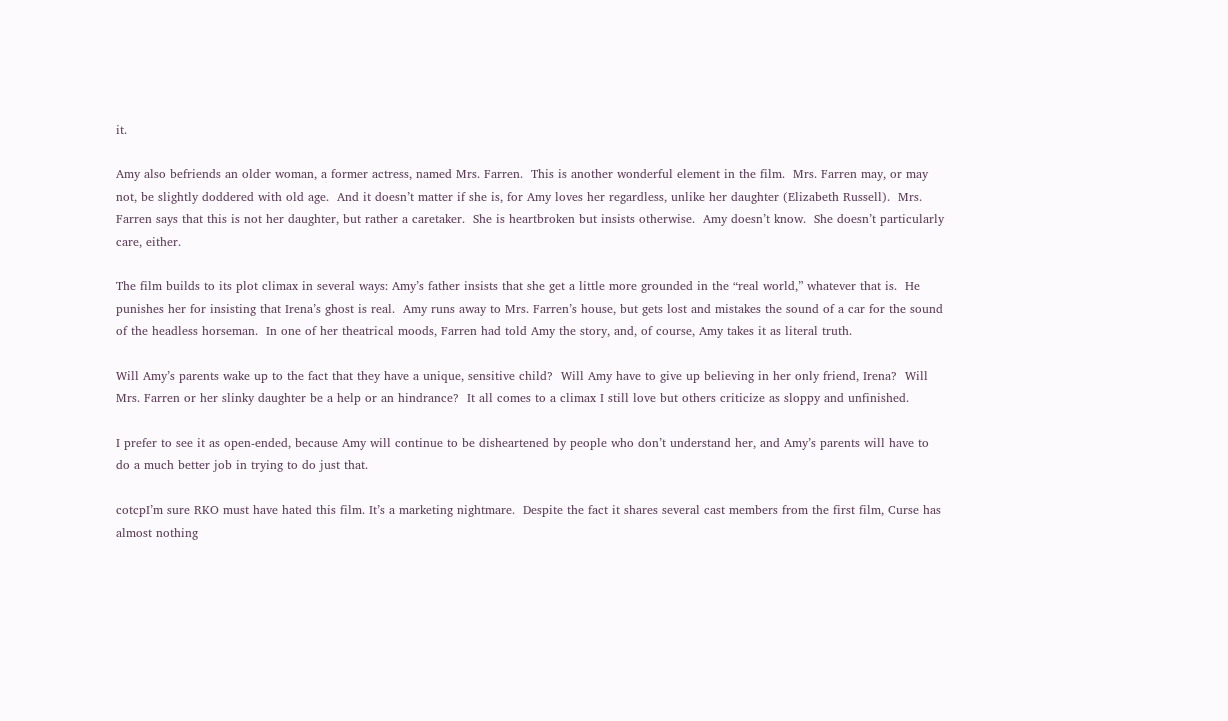it.

Amy also befriends an older woman, a former actress, named Mrs. Farren.  This is another wonderful element in the film.  Mrs. Farren may, or may not, be slightly doddered with old age.  And it doesn’t matter if she is, for Amy loves her regardless, unlike her daughter (Elizabeth Russell).  Mrs. Farren says that this is not her daughter, but rather a caretaker.  She is heartbroken but insists otherwise.  Amy doesn’t know.  She doesn’t particularly care, either.

The film builds to its plot climax in several ways: Amy’s father insists that she get a little more grounded in the “real world,” whatever that is.  He punishes her for insisting that Irena’s ghost is real.  Amy runs away to Mrs. Farren’s house, but gets lost and mistakes the sound of a car for the sound of the headless horseman.  In one of her theatrical moods, Farren had told Amy the story, and, of course, Amy takes it as literal truth.

Will Amy’s parents wake up to the fact that they have a unique, sensitive child?  Will Amy have to give up believing in her only friend, Irena?  Will Mrs. Farren or her slinky daughter be a help or an hindrance?  It all comes to a climax I still love but others criticize as sloppy and unfinished.

I prefer to see it as open-ended, because Amy will continue to be disheartened by people who don’t understand her, and Amy’s parents will have to do a much better job in trying to do just that.

cotcpI’m sure RKO must have hated this film. It’s a marketing nightmare.  Despite the fact it shares several cast members from the first film, Curse has almost nothing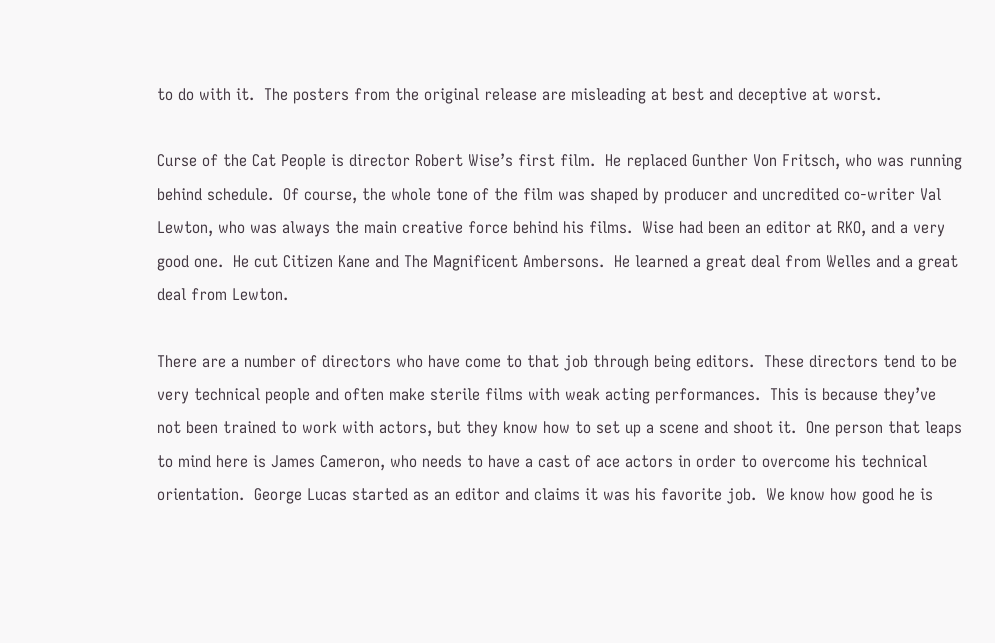to do with it.  The posters from the original release are misleading at best and deceptive at worst.

Curse of the Cat People is director Robert Wise’s first film.  He replaced Gunther Von Fritsch, who was running behind schedule.  Of course, the whole tone of the film was shaped by producer and uncredited co-writer Val Lewton, who was always the main creative force behind his films.  Wise had been an editor at RKO, and a very good one.  He cut Citizen Kane and The Magnificent Ambersons.  He learned a great deal from Welles and a great deal from Lewton.

There are a number of directors who have come to that job through being editors.  These directors tend to be very technical people and often make sterile films with weak acting performances.  This is because they’ve not been trained to work with actors, but they know how to set up a scene and shoot it.  One person that leaps to mind here is James Cameron, who needs to have a cast of ace actors in order to overcome his technical orientation.  George Lucas started as an editor and claims it was his favorite job.  We know how good he is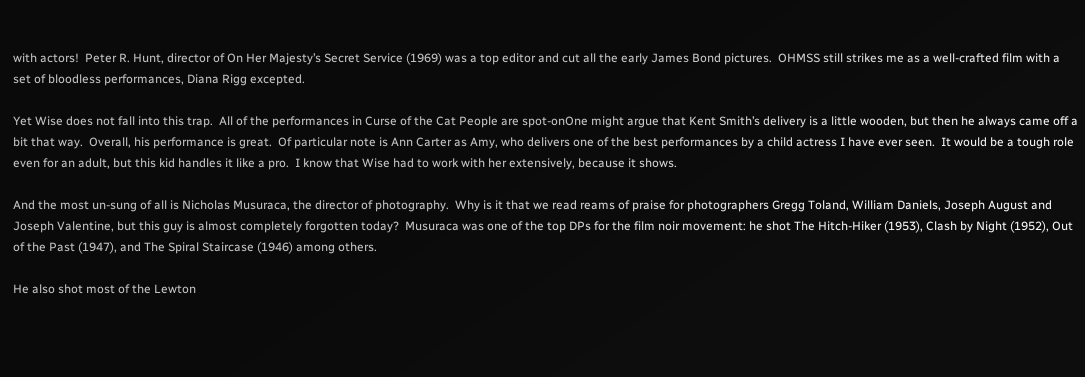with actors!  Peter R. Hunt, director of On Her Majesty’s Secret Service (1969) was a top editor and cut all the early James Bond pictures.  OHMSS still strikes me as a well-crafted film with a set of bloodless performances, Diana Rigg excepted.

Yet Wise does not fall into this trap.  All of the performances in Curse of the Cat People are spot-onOne might argue that Kent Smith’s delivery is a little wooden, but then he always came off a bit that way.  Overall, his performance is great.  Of particular note is Ann Carter as Amy, who delivers one of the best performances by a child actress I have ever seen.  It would be a tough role even for an adult, but this kid handles it like a pro.  I know that Wise had to work with her extensively, because it shows.

And the most un-sung of all is Nicholas Musuraca, the director of photography.  Why is it that we read reams of praise for photographers Gregg Toland, William Daniels, Joseph August and Joseph Valentine, but this guy is almost completely forgotten today?  Musuraca was one of the top DPs for the film noir movement: he shot The Hitch-Hiker (1953), Clash by Night (1952), Out of the Past (1947), and The Spiral Staircase (1946) among others.

He also shot most of the Lewton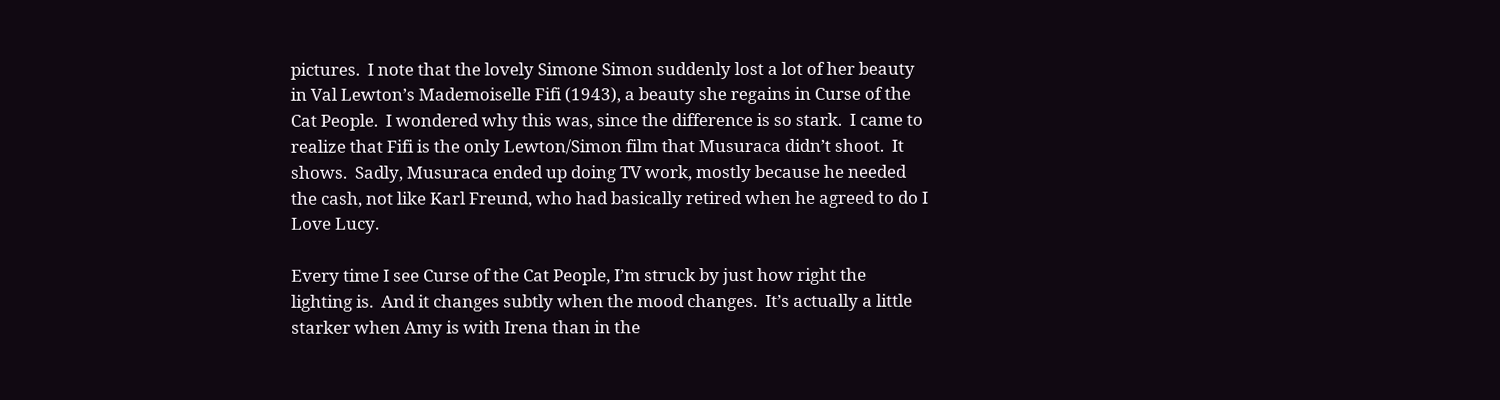pictures.  I note that the lovely Simone Simon suddenly lost a lot of her beauty in Val Lewton’s Mademoiselle Fifi (1943), a beauty she regains in Curse of the Cat People.  I wondered why this was, since the difference is so stark.  I came to realize that Fifi is the only Lewton/Simon film that Musuraca didn’t shoot.  It shows.  Sadly, Musuraca ended up doing TV work, mostly because he needed the cash, not like Karl Freund, who had basically retired when he agreed to do I Love Lucy.

Every time I see Curse of the Cat People, I’m struck by just how right the lighting is.  And it changes subtly when the mood changes.  It’s actually a little starker when Amy is with Irena than in the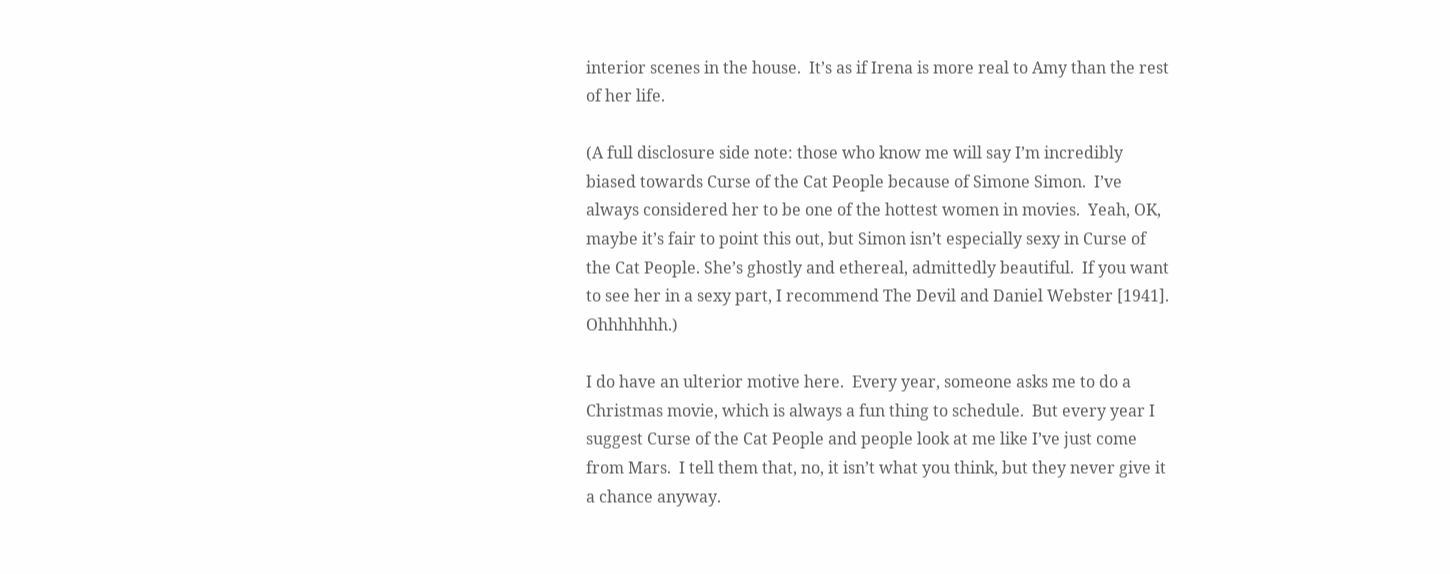interior scenes in the house.  It’s as if Irena is more real to Amy than the rest of her life.

(A full disclosure side note: those who know me will say I’m incredibly biased towards Curse of the Cat People because of Simone Simon.  I’ve always considered her to be one of the hottest women in movies.  Yeah, OK, maybe it’s fair to point this out, but Simon isn’t especially sexy in Curse of the Cat People. She’s ghostly and ethereal, admittedly beautiful.  If you want to see her in a sexy part, I recommend The Devil and Daniel Webster [1941].  Ohhhhhhh.)

I do have an ulterior motive here.  Every year, someone asks me to do a Christmas movie, which is always a fun thing to schedule.  But every year I suggest Curse of the Cat People and people look at me like I’ve just come from Mars.  I tell them that, no, it isn’t what you think, but they never give it a chance anyway.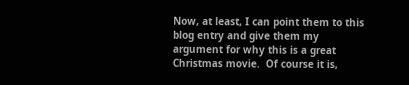Now, at least, I can point them to this blog entry and give them my argument for why this is a great Christmas movie.  Of course it is,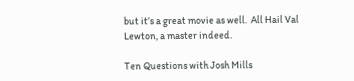but it’s a great movie as well.  All Hail Val Lewton, a master indeed.

Ten Questions with Josh Mills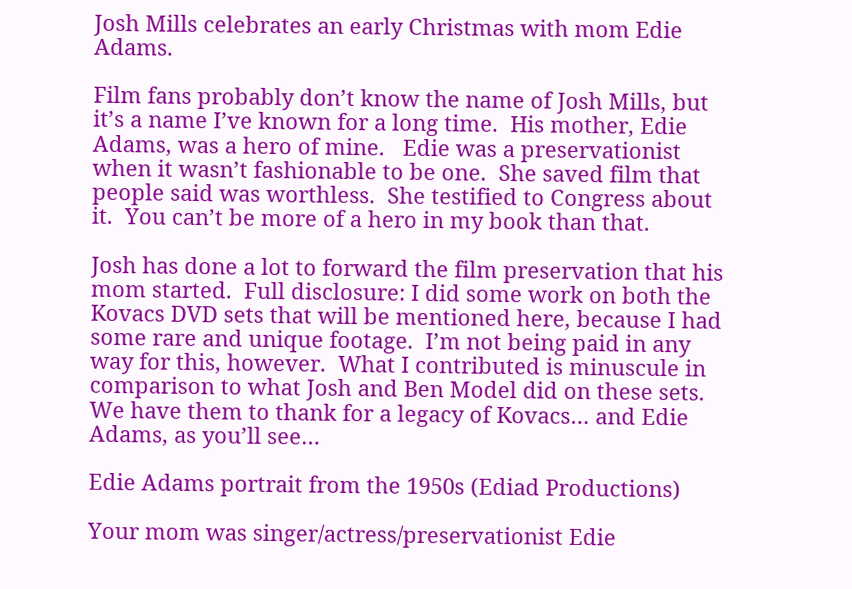Josh Mills celebrates an early Christmas with mom Edie Adams.

Film fans probably don’t know the name of Josh Mills, but it’s a name I’ve known for a long time.  His mother, Edie Adams, was a hero of mine.   Edie was a preservationist when it wasn’t fashionable to be one.  She saved film that people said was worthless.  She testified to Congress about it.  You can’t be more of a hero in my book than that.

Josh has done a lot to forward the film preservation that his mom started.  Full disclosure: I did some work on both the Kovacs DVD sets that will be mentioned here, because I had some rare and unique footage.  I’m not being paid in any way for this, however.  What I contributed is minuscule in comparison to what Josh and Ben Model did on these sets.  We have them to thank for a legacy of Kovacs… and Edie Adams, as you’ll see…

Edie Adams portrait from the 1950s (Ediad Productions)

Your mom was singer/actress/preservationist Edie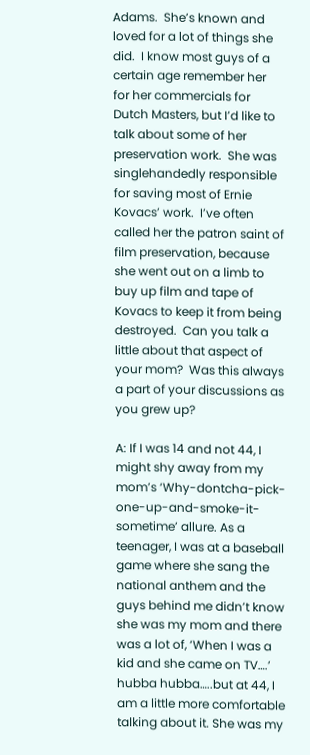Adams.  She’s known and loved for a lot of things she did.  I know most guys of a certain age remember her for her commercials for Dutch Masters, but I’d like to talk about some of her preservation work.  She was singlehandedly responsible for saving most of Ernie Kovacs’ work.  I’ve often called her the patron saint of film preservation, because she went out on a limb to buy up film and tape of Kovacs to keep it from being destroyed.  Can you talk a little about that aspect of your mom?  Was this always a part of your discussions as you grew up?

A: If I was 14 and not 44, I might shy away from my mom’s ‘Why-dontcha-pick-one-up-and-smoke-it-sometime’ allure. As a teenager, I was at a baseball game where she sang the national anthem and the guys behind me didn’t know she was my mom and there was a lot of, ‘When I was a kid and she came on TV….’ hubba hubba…..but at 44, I am a little more comfortable talking about it. She was my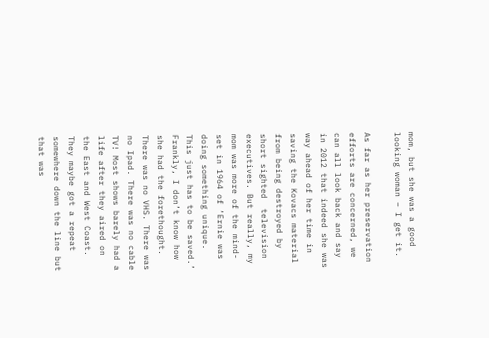mom, but she was a good looking woman – I get it.

As far as her preservation efforts are concerned, we can all look back and say in 2012 that indeed she was way ahead of her time in saving the Kovacs material from being destroyed by short sighted  television executives. But really, my mom was more of the mind-set in 1964 of ‘Ernie was doing something unique. This just has to be saved.’ Frankly, I don’t know how she had the forethought. There was no VHS. There was no Ipad. There was no cable TV! Most shows barely had a life after they aired on the East and West Coast. They maybe got a repeat somewhere down the line but that was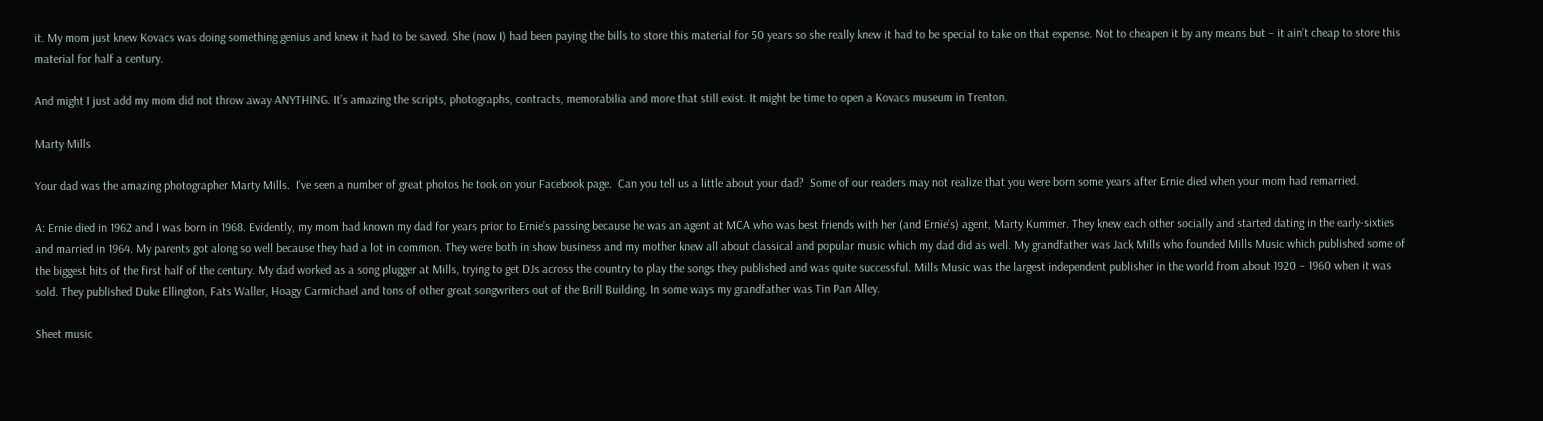it. My mom just knew Kovacs was doing something genius and knew it had to be saved. She (now I) had been paying the bills to store this material for 50 years so she really knew it had to be special to take on that expense. Not to cheapen it by any means but – it ain’t cheap to store this material for half a century.

And might I just add my mom did not throw away ANYTHING. It’s amazing the scripts, photographs, contracts, memorabilia and more that still exist. It might be time to open a Kovacs museum in Trenton.

Marty Mills

Your dad was the amazing photographer Marty Mills.  I’ve seen a number of great photos he took on your Facebook page.  Can you tell us a little about your dad?  Some of our readers may not realize that you were born some years after Ernie died when your mom had remarried.

A: Ernie died in 1962 and I was born in 1968. Evidently, my mom had known my dad for years prior to Ernie’s passing because he was an agent at MCA who was best friends with her (and Ernie’s) agent, Marty Kummer. They knew each other socially and started dating in the early-sixties and married in 1964. My parents got along so well because they had a lot in common. They were both in show business and my mother knew all about classical and popular music which my dad did as well. My grandfather was Jack Mills who founded Mills Music which published some of the biggest hits of the first half of the century. My dad worked as a song plugger at Mills, trying to get DJs across the country to play the songs they published and was quite successful. Mills Music was the largest independent publisher in the world from about 1920 – 1960 when it was sold. They published Duke Ellington, Fats Waller, Hoagy Carmichael and tons of other great songwriters out of the Brill Building. In some ways my grandfather was Tin Pan Alley.

Sheet music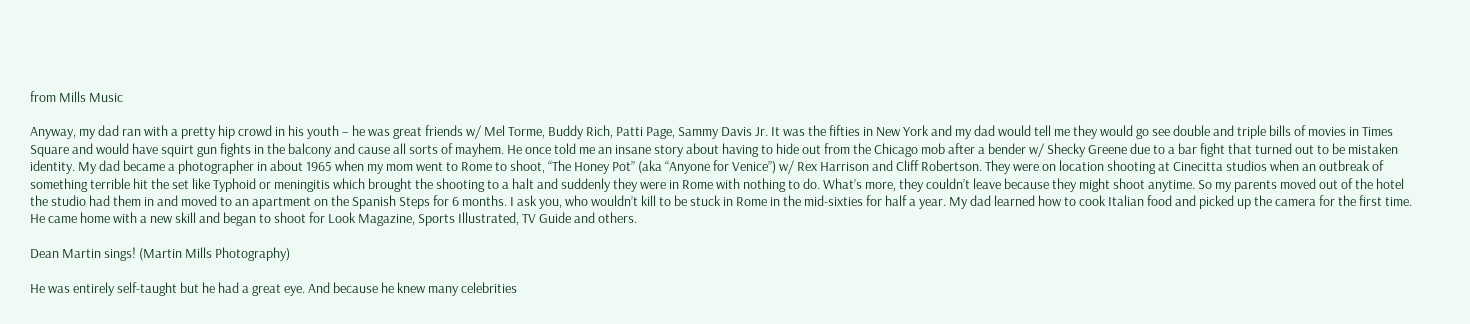from Mills Music

Anyway, my dad ran with a pretty hip crowd in his youth – he was great friends w/ Mel Torme, Buddy Rich, Patti Page, Sammy Davis Jr. It was the fifties in New York and my dad would tell me they would go see double and triple bills of movies in Times Square and would have squirt gun fights in the balcony and cause all sorts of mayhem. He once told me an insane story about having to hide out from the Chicago mob after a bender w/ Shecky Greene due to a bar fight that turned out to be mistaken identity. My dad became a photographer in about 1965 when my mom went to Rome to shoot, “The Honey Pot” (aka “Anyone for Venice”) w/ Rex Harrison and Cliff Robertson. They were on location shooting at Cinecitta studios when an outbreak of something terrible hit the set like Typhoid or meningitis which brought the shooting to a halt and suddenly they were in Rome with nothing to do. What’s more, they couldn’t leave because they might shoot anytime. So my parents moved out of the hotel the studio had them in and moved to an apartment on the Spanish Steps for 6 months. I ask you, who wouldn’t kill to be stuck in Rome in the mid-sixties for half a year. My dad learned how to cook Italian food and picked up the camera for the first time. He came home with a new skill and began to shoot for Look Magazine, Sports Illustrated, TV Guide and others.

Dean Martin sings! (Martin Mills Photography)

He was entirely self-taught but he had a great eye. And because he knew many celebrities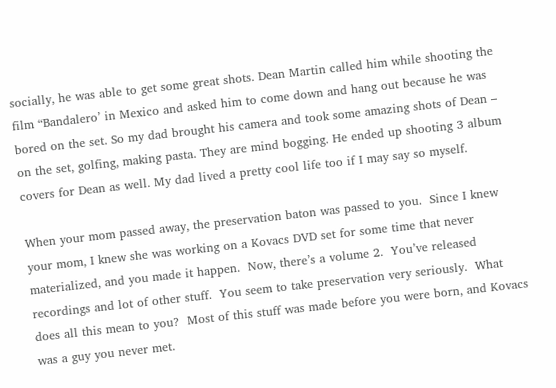socially, he was able to get some great shots. Dean Martin called him while shooting the film “Bandalero’ in Mexico and asked him to come down and hang out because he was bored on the set. So my dad brought his camera and took some amazing shots of Dean – on the set, golfing, making pasta. They are mind bogging. He ended up shooting 3 album covers for Dean as well. My dad lived a pretty cool life too if I may say so myself.

When your mom passed away, the preservation baton was passed to you.  Since I knew your mom, I knew she was working on a Kovacs DVD set for some time that never materialized, and you made it happen.  Now, there’s a volume 2.  You’ve released recordings and lot of other stuff.  You seem to take preservation very seriously.  What does all this mean to you?  Most of this stuff was made before you were born, and Kovacs was a guy you never met.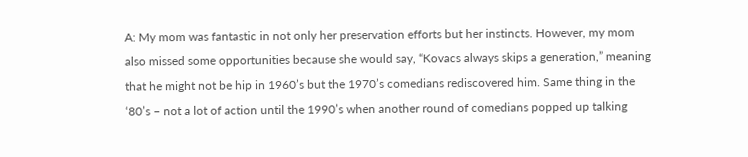A: My mom was fantastic in not only her preservation efforts but her instincts. However, my mom also missed some opportunities because she would say, “Kovacs always skips a generation,” meaning that he might not be hip in 1960’s but the 1970’s comedians rediscovered him. Same thing in the ‘80’s – not a lot of action until the 1990’s when another round of comedians popped up talking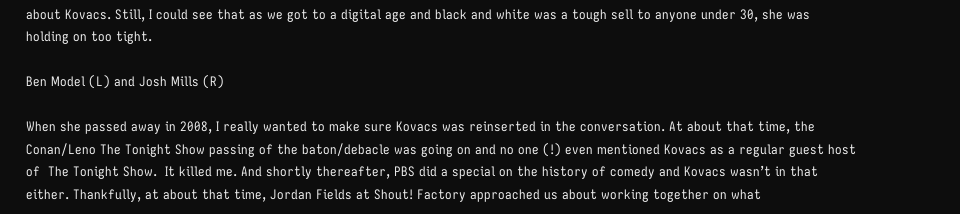about Kovacs. Still, I could see that as we got to a digital age and black and white was a tough sell to anyone under 30, she was holding on too tight.

Ben Model (L) and Josh Mills (R)

When she passed away in 2008, I really wanted to make sure Kovacs was reinserted in the conversation. At about that time, the Conan/Leno The Tonight Show passing of the baton/debacle was going on and no one (!) even mentioned Kovacs as a regular guest host of  The Tonight Show.  It killed me. And shortly thereafter, PBS did a special on the history of comedy and Kovacs wasn’t in that either. Thankfully, at about that time, Jordan Fields at Shout! Factory approached us about working together on what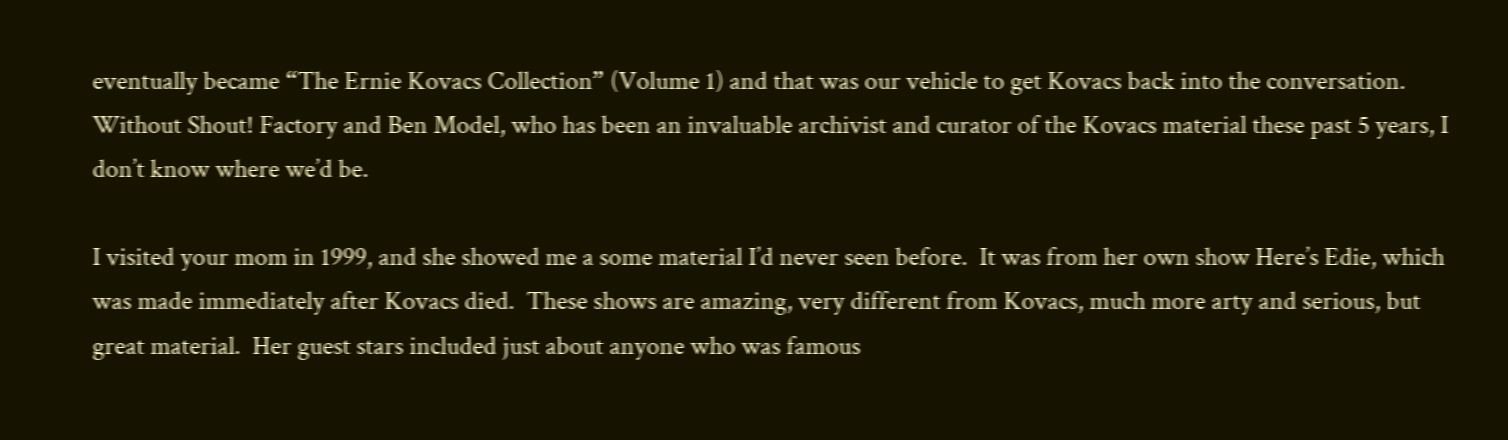eventually became “The Ernie Kovacs Collection” (Volume 1) and that was our vehicle to get Kovacs back into the conversation. Without Shout! Factory and Ben Model, who has been an invaluable archivist and curator of the Kovacs material these past 5 years, I don’t know where we’d be.

I visited your mom in 1999, and she showed me a some material I’d never seen before.  It was from her own show Here’s Edie, which was made immediately after Kovacs died.  These shows are amazing, very different from Kovacs, much more arty and serious, but great material.  Her guest stars included just about anyone who was famous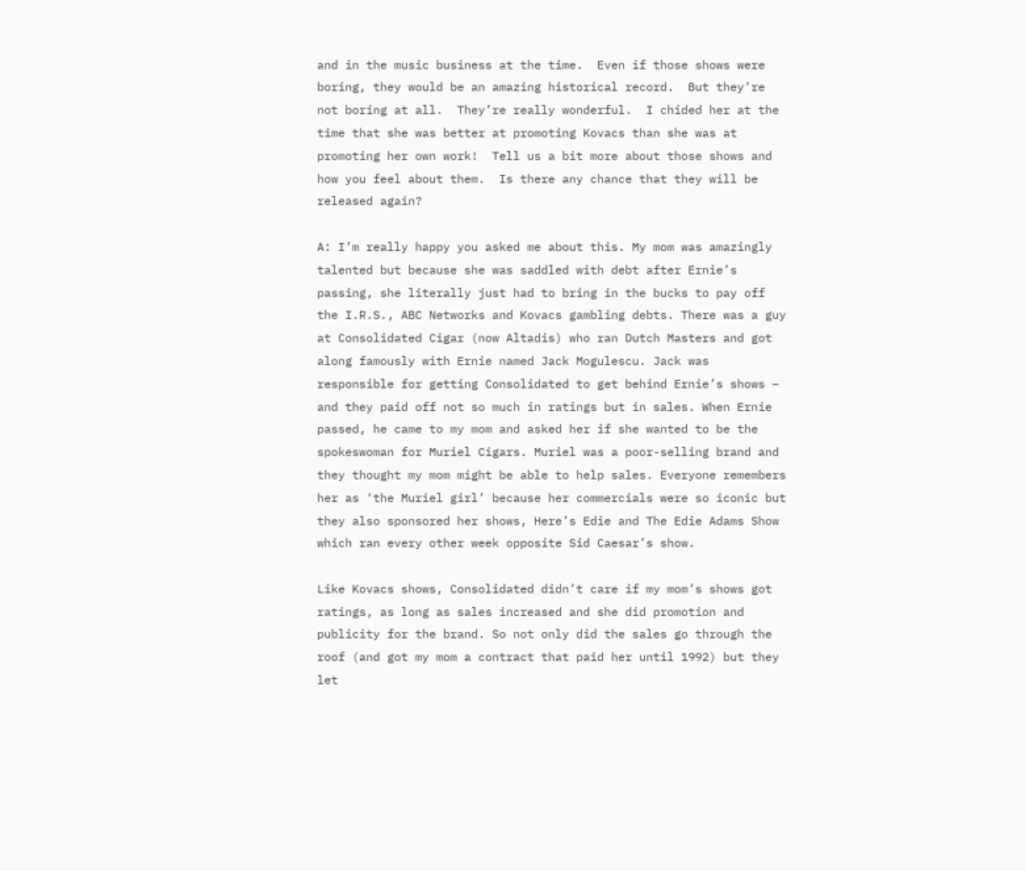and in the music business at the time.  Even if those shows were boring, they would be an amazing historical record.  But they’re not boring at all.  They’re really wonderful.  I chided her at the time that she was better at promoting Kovacs than she was at promoting her own work!  Tell us a bit more about those shows and how you feel about them.  Is there any chance that they will be released again?

A: I’m really happy you asked me about this. My mom was amazingly talented but because she was saddled with debt after Ernie’s passing, she literally just had to bring in the bucks to pay off the I.R.S., ABC Networks and Kovacs gambling debts. There was a guy at Consolidated Cigar (now Altadis) who ran Dutch Masters and got along famously with Ernie named Jack Mogulescu. Jack was responsible for getting Consolidated to get behind Ernie’s shows – and they paid off not so much in ratings but in sales. When Ernie passed, he came to my mom and asked her if she wanted to be the spokeswoman for Muriel Cigars. Muriel was a poor-selling brand and they thought my mom might be able to help sales. Everyone remembers her as ‘the Muriel girl’ because her commercials were so iconic but they also sponsored her shows, Here’s Edie and The Edie Adams Show which ran every other week opposite Sid Caesar’s show.

Like Kovacs shows, Consolidated didn’t care if my mom’s shows got ratings, as long as sales increased and she did promotion and publicity for the brand. So not only did the sales go through the roof (and got my mom a contract that paid her until 1992) but they let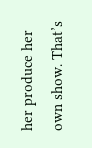her produce her own show. That’s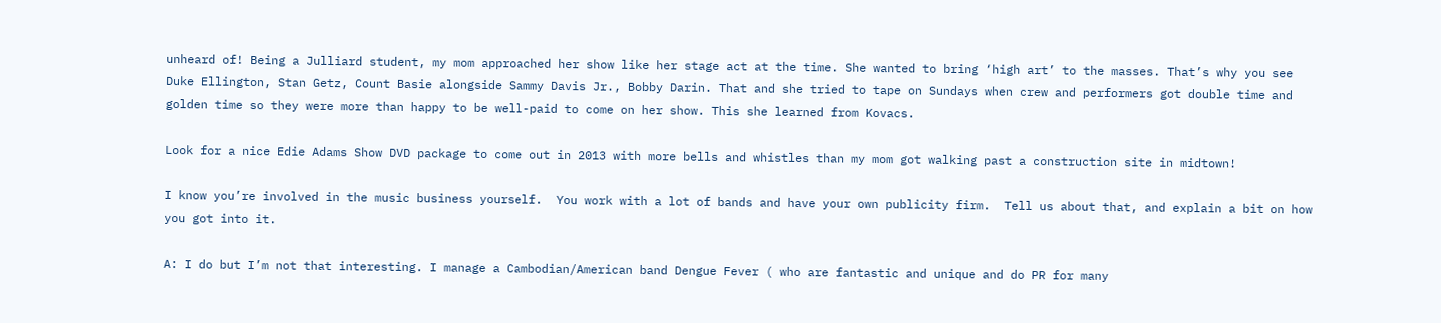unheard of! Being a Julliard student, my mom approached her show like her stage act at the time. She wanted to bring ‘high art’ to the masses. That’s why you see Duke Ellington, Stan Getz, Count Basie alongside Sammy Davis Jr., Bobby Darin. That and she tried to tape on Sundays when crew and performers got double time and golden time so they were more than happy to be well-paid to come on her show. This she learned from Kovacs.

Look for a nice Edie Adams Show DVD package to come out in 2013 with more bells and whistles than my mom got walking past a construction site in midtown!

I know you’re involved in the music business yourself.  You work with a lot of bands and have your own publicity firm.  Tell us about that, and explain a bit on how you got into it.

A: I do but I’m not that interesting. I manage a Cambodian/American band Dengue Fever ( who are fantastic and unique and do PR for many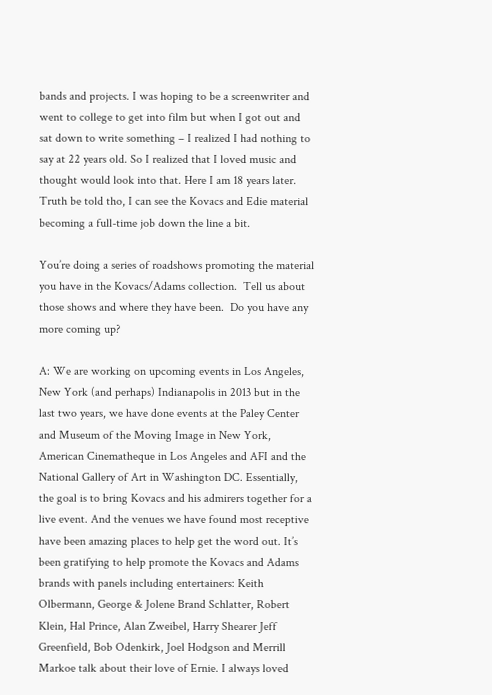bands and projects. I was hoping to be a screenwriter and went to college to get into film but when I got out and sat down to write something – I realized I had nothing to say at 22 years old. So I realized that I loved music and thought would look into that. Here I am 18 years later. Truth be told tho, I can see the Kovacs and Edie material becoming a full-time job down the line a bit.

You’re doing a series of roadshows promoting the material you have in the Kovacs/Adams collection.  Tell us about those shows and where they have been.  Do you have any more coming up?

A: We are working on upcoming events in Los Angeles, New York (and perhaps) Indianapolis in 2013 but in the last two years, we have done events at the Paley Center and Museum of the Moving Image in New York, American Cinematheque in Los Angeles and AFI and the National Gallery of Art in Washington DC. Essentially, the goal is to bring Kovacs and his admirers together for a live event. And the venues we have found most receptive have been amazing places to help get the word out. It’s been gratifying to help promote the Kovacs and Adams brands with panels including entertainers: Keith Olbermann, George & Jolene Brand Schlatter, Robert Klein, Hal Prince, Alan Zweibel, Harry Shearer Jeff Greenfield, Bob Odenkirk, Joel Hodgson and Merrill Markoe talk about their love of Ernie. I always loved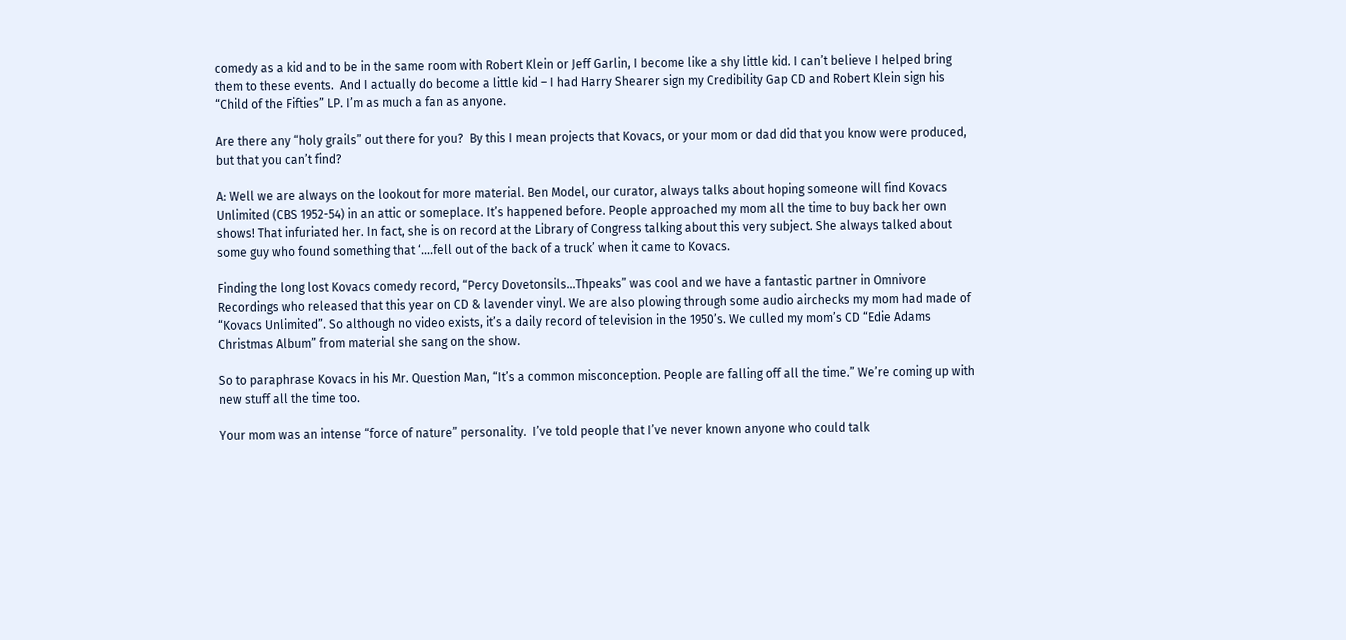comedy as a kid and to be in the same room with Robert Klein or Jeff Garlin, I become like a shy little kid. I can’t believe I helped bring them to these events.  And I actually do become a little kid – I had Harry Shearer sign my Credibility Gap CD and Robert Klein sign his “Child of the Fifties” LP. I’m as much a fan as anyone.

Are there any “holy grails” out there for you?  By this I mean projects that Kovacs, or your mom or dad did that you know were produced, but that you can’t find?

A: Well we are always on the lookout for more material. Ben Model, our curator, always talks about hoping someone will find Kovacs Unlimited (CBS 1952-54) in an attic or someplace. It’s happened before. People approached my mom all the time to buy back her own shows! That infuriated her. In fact, she is on record at the Library of Congress talking about this very subject. She always talked about some guy who found something that ‘….fell out of the back of a truck’ when it came to Kovacs.

Finding the long lost Kovacs comedy record, “Percy Dovetonsils…Thpeaks” was cool and we have a fantastic partner in Omnivore Recordings who released that this year on CD & lavender vinyl. We are also plowing through some audio airchecks my mom had made of “Kovacs Unlimited”. So although no video exists, it’s a daily record of television in the 1950’s. We culled my mom’s CD “Edie Adams Christmas Album” from material she sang on the show.

So to paraphrase Kovacs in his Mr. Question Man, “It’s a common misconception. People are falling off all the time.” We’re coming up with new stuff all the time too.

Your mom was an intense “force of nature” personality.  I’ve told people that I’ve never known anyone who could talk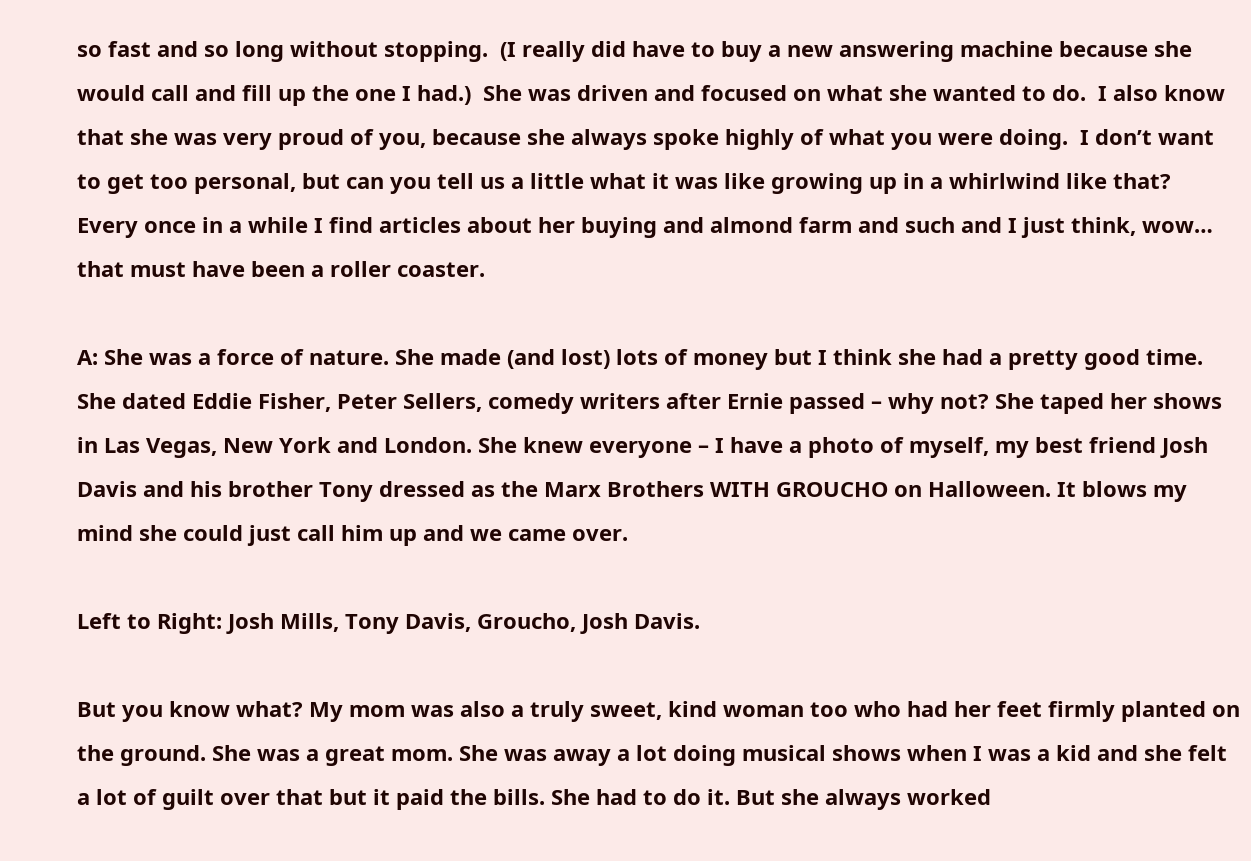so fast and so long without stopping.  (I really did have to buy a new answering machine because she would call and fill up the one I had.)  She was driven and focused on what she wanted to do.  I also know that she was very proud of you, because she always spoke highly of what you were doing.  I don’t want to get too personal, but can you tell us a little what it was like growing up in a whirlwind like that?  Every once in a while I find articles about her buying and almond farm and such and I just think, wow… that must have been a roller coaster.

A: She was a force of nature. She made (and lost) lots of money but I think she had a pretty good time. She dated Eddie Fisher, Peter Sellers, comedy writers after Ernie passed – why not? She taped her shows in Las Vegas, New York and London. She knew everyone – I have a photo of myself, my best friend Josh Davis and his brother Tony dressed as the Marx Brothers WITH GROUCHO on Halloween. It blows my mind she could just call him up and we came over.

Left to Right: Josh Mills, Tony Davis, Groucho, Josh Davis.

But you know what? My mom was also a truly sweet, kind woman too who had her feet firmly planted on the ground. She was a great mom. She was away a lot doing musical shows when I was a kid and she felt a lot of guilt over that but it paid the bills. She had to do it. But she always worked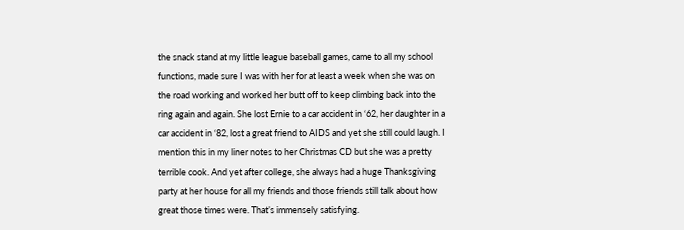the snack stand at my little league baseball games, came to all my school functions, made sure I was with her for at least a week when she was on the road working and worked her butt off to keep climbing back into the ring again and again. She lost Ernie to a car accident in ‘62, her daughter in a car accident in ‘82, lost a great friend to AIDS and yet she still could laugh. I mention this in my liner notes to her Christmas CD but she was a pretty terrible cook. And yet after college, she always had a huge Thanksgiving party at her house for all my friends and those friends still talk about how great those times were. That’s immensely satisfying.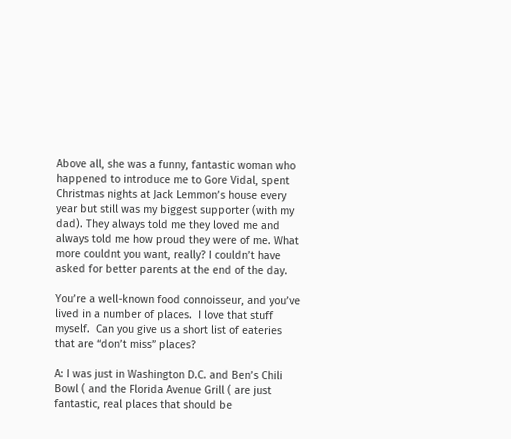Above all, she was a funny, fantastic woman who happened to introduce me to Gore Vidal, spent Christmas nights at Jack Lemmon’s house every year but still was my biggest supporter (with my dad). They always told me they loved me and always told me how proud they were of me. What more couldnt you want, really? I couldn’t have asked for better parents at the end of the day.

You’re a well-known food connoisseur, and you’ve lived in a number of places.  I love that stuff myself.  Can you give us a short list of eateries that are “don’t miss” places?

A: I was just in Washington D.C. and Ben’s Chili Bowl ( and the Florida Avenue Grill ( are just fantastic, real places that should be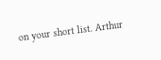on your short list. Arthur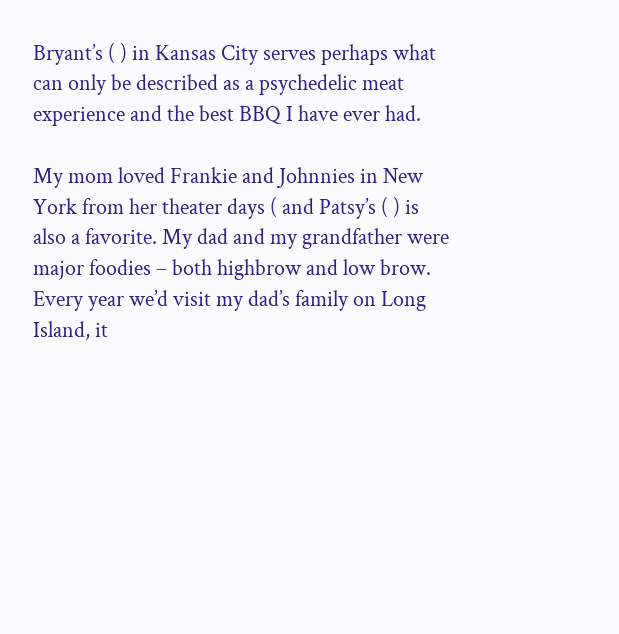Bryant’s ( ) in Kansas City serves perhaps what can only be described as a psychedelic meat experience and the best BBQ I have ever had.

My mom loved Frankie and Johnnies in New York from her theater days ( and Patsy’s ( ) is also a favorite. My dad and my grandfather were major foodies – both highbrow and low brow. Every year we’d visit my dad’s family on Long Island, it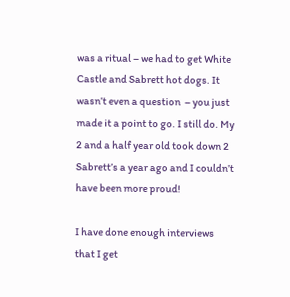was a ritual – we had to get White Castle and Sabrett hot dogs. It wasn’t even a question  – you just made it a point to go. I still do. My 2 and a half year old took down 2 Sabrett’s a year ago and I couldn’t have been more proud!

I have done enough interviews that I get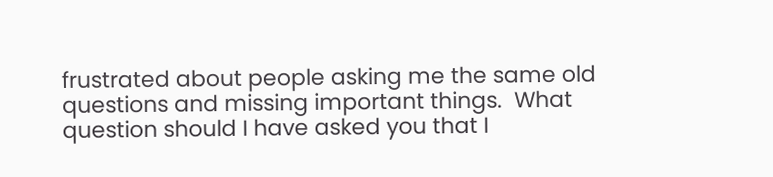frustrated about people asking me the same old questions and missing important things.  What question should I have asked you that I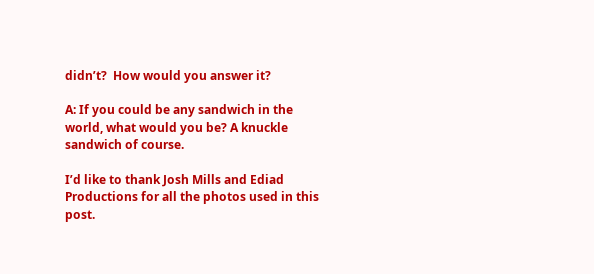didn’t?  How would you answer it?

A: If you could be any sandwich in the world, what would you be? A knuckle sandwich of course.

I’d like to thank Josh Mills and Ediad Productions for all the photos used in this post.